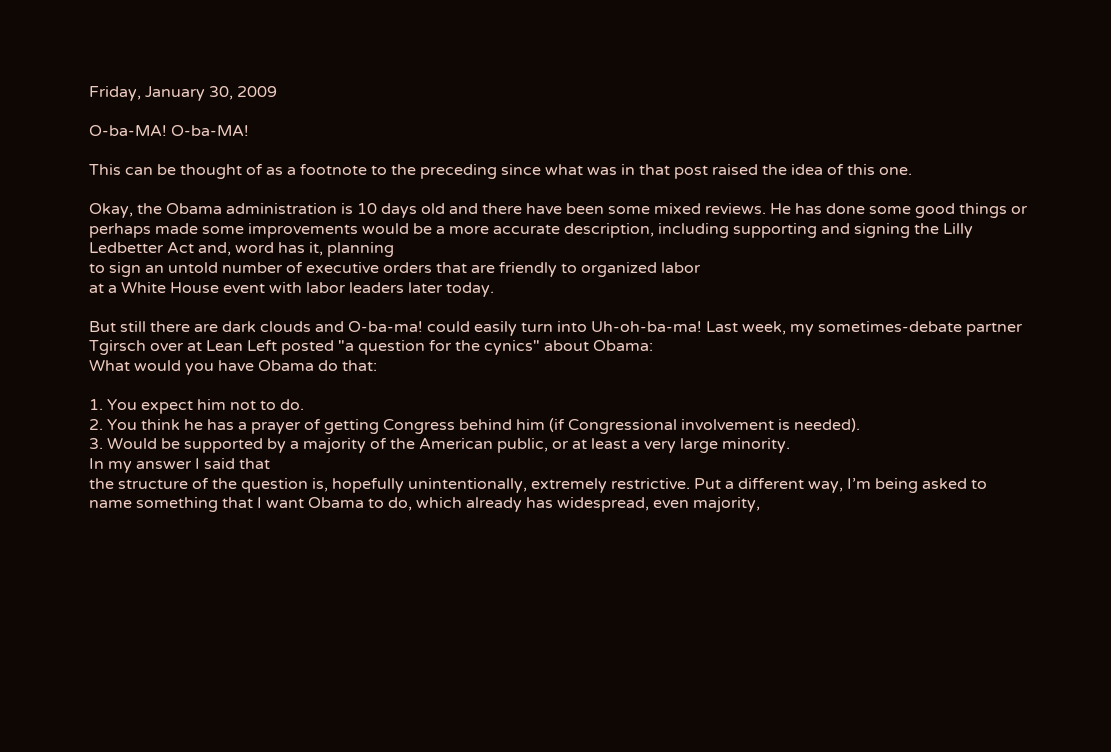Friday, January 30, 2009

O-ba-MA! O-ba-MA!

This can be thought of as a footnote to the preceding since what was in that post raised the idea of this one.

Okay, the Obama administration is 10 days old and there have been some mixed reviews. He has done some good things or perhaps made some improvements would be a more accurate description, including supporting and signing the Lilly Ledbetter Act and, word has it, planning
to sign an untold number of executive orders that are friendly to organized labor
at a White House event with labor leaders later today.

But still there are dark clouds and O-ba-ma! could easily turn into Uh-oh-ba-ma! Last week, my sometimes-debate partner Tgirsch over at Lean Left posted "a question for the cynics" about Obama:
What would you have Obama do that:

1. You expect him not to do.
2. You think he has a prayer of getting Congress behind him (if Congressional involvement is needed).
3. Would be supported by a majority of the American public, or at least a very large minority.
In my answer I said that
the structure of the question is, hopefully unintentionally, extremely restrictive. Put a different way, I’m being asked to name something that I want Obama to do, which already has widespread, even majority,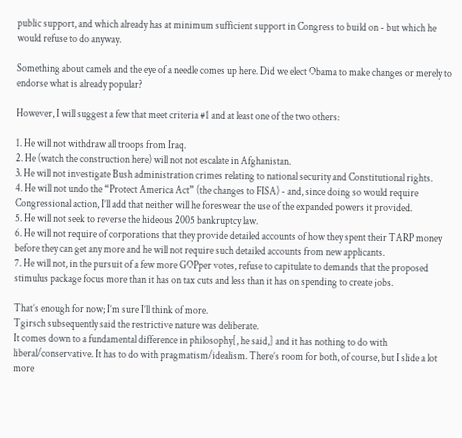public support, and which already has at minimum sufficient support in Congress to build on - but which he would refuse to do anyway.

Something about camels and the eye of a needle comes up here. Did we elect Obama to make changes or merely to endorse what is already popular?

However, I will suggest a few that meet criteria #1 and at least one of the two others:

1. He will not withdraw all troops from Iraq.
2. He (watch the construction here) will not not escalate in Afghanistan.
3. He will not investigate Bush administration crimes relating to national security and Constitutional rights.
4. He will not undo the “Protect America Act” (the changes to FISA) - and, since doing so would require Congressional action, I’ll add that neither will he foreswear the use of the expanded powers it provided.
5. He will not seek to reverse the hideous 2005 bankruptcy law.
6. He will not require of corporations that they provide detailed accounts of how they spent their TARP money before they can get any more and he will not require such detailed accounts from new applicants.
7. He will not, in the pursuit of a few more GOPper votes, refuse to capitulate to demands that the proposed stimulus package focus more than it has on tax cuts and less than it has on spending to create jobs.

That’s enough for now; I’m sure I’ll think of more.
Tgirsch subsequently said the restrictive nature was deliberate.
It comes down to a fundamental difference in philosophy[, he said,] and it has nothing to do with liberal/conservative. It has to do with pragmatism/idealism. There’s room for both, of course, but I slide a lot more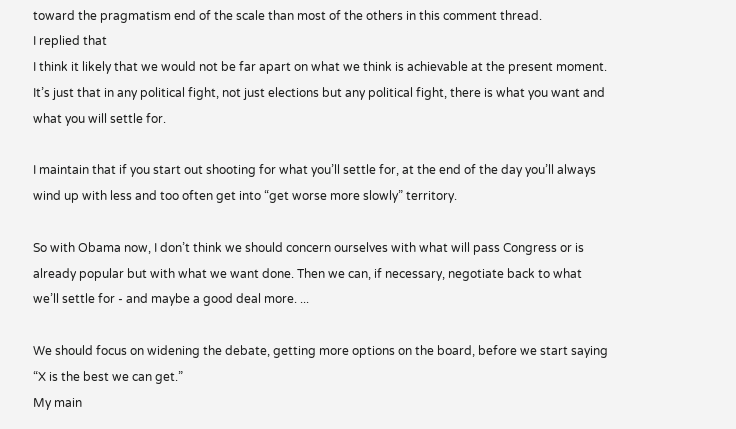toward the pragmatism end of the scale than most of the others in this comment thread.
I replied that
I think it likely that we would not be far apart on what we think is achievable at the present moment. It’s just that in any political fight, not just elections but any political fight, there is what you want and what you will settle for.

I maintain that if you start out shooting for what you’ll settle for, at the end of the day you’ll always wind up with less and too often get into “get worse more slowly” territory.

So with Obama now, I don’t think we should concern ourselves with what will pass Congress or is already popular but with what we want done. Then we can, if necessary, negotiate back to what we’ll settle for - and maybe a good deal more. ...

We should focus on widening the debate, getting more options on the board, before we start saying “X is the best we can get.”
My main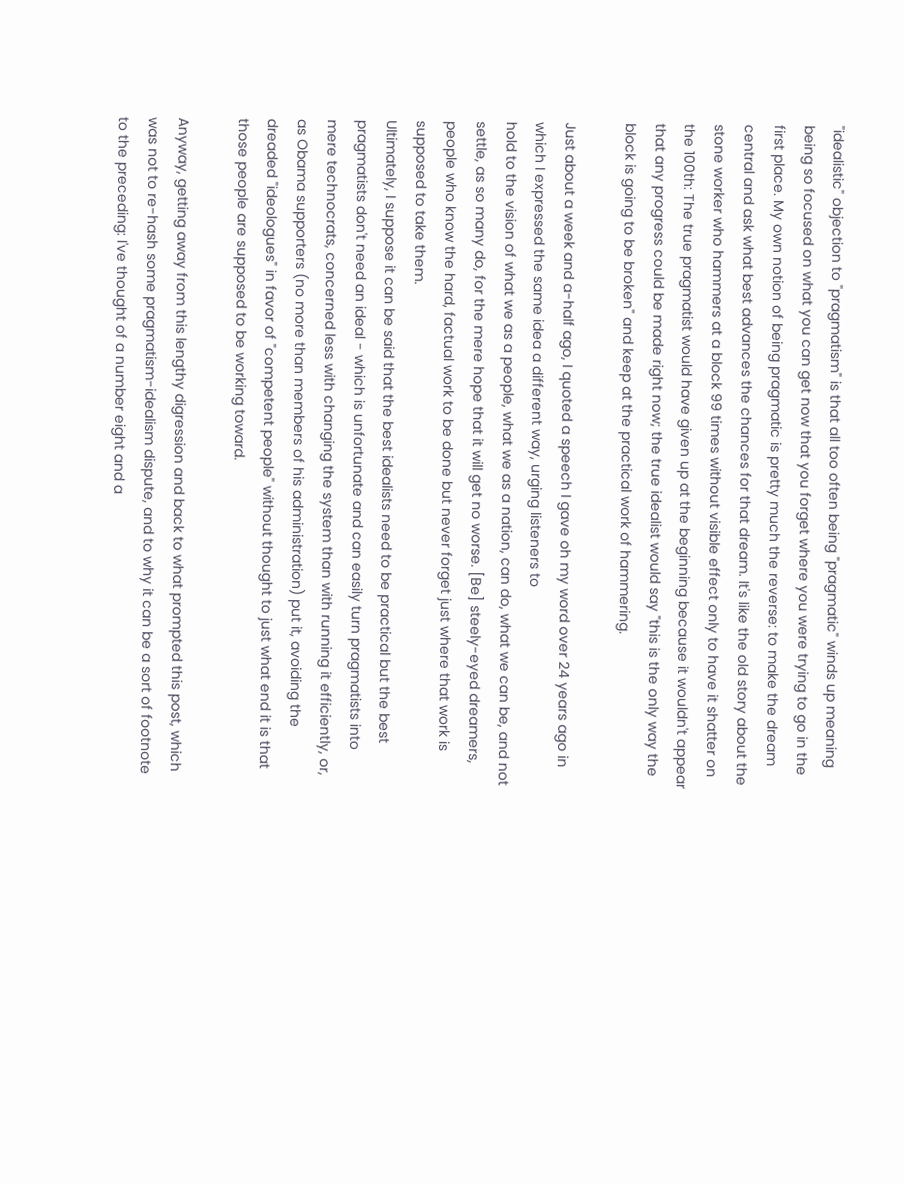"idealistic" objection to "pragmatism" is that all too often being "pragmatic" winds up meaning being so focused on what you can get now that you forget where you were trying to go in the first place. My own notion of being pragmatic is pretty much the reverse: to make the dream central and ask what best advances the chances for that dream. It's like the old story about the stone worker who hammers at a block 99 times without visible effect only to have it shatter on the 100th: The true pragmatist would have given up at the beginning because it wouldn't appear that any progress could be made right now; the true idealist would say "this is the only way the block is going to be broken" and keep at the practical work of hammering.

Just about a week and a-half ago, I quoted a speech I gave oh my word over 24 years ago in which I expressed the same idea a different way, urging listeners to
hold to the vision of what we as a people, what we as a nation, can do, what we can be, and not settle, as so many do, for the mere hope that it will get no worse. [Be] steely-eyed dreamers, people who know the hard, factual work to be done but never forget just where that work is supposed to take them.
Ultimately, I suppose it can be said that the best idealists need to be practical but the best pragmatists don't need an ideal - which is unfortunate and can easily turn pragmatists into mere technocrats, concerned less with changing the system than with running it efficiently, or, as Obama supporters (no more than members of his administration) put it, avoiding the dreaded "ideologues" in favor of "competent people" without thought to just what end it is that those people are supposed to be working toward.

Anyway, getting away from this lengthy digression and back to what prompted this post, which was not to re-hash some pragmatism-idealism dispute, and to why it can be a sort of footnote to the preceding: I've thought of a number eight and a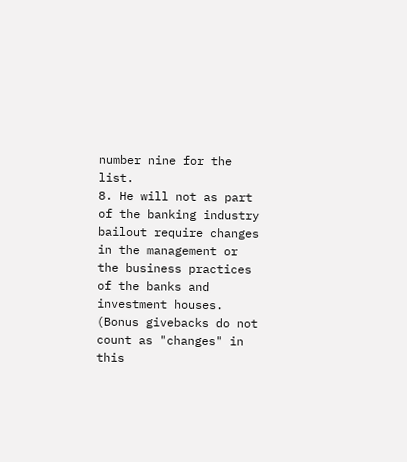number nine for the list.
8. He will not as part of the banking industry bailout require changes in the management or the business practices of the banks and investment houses. (Bonus givebacks do not count as "changes" in this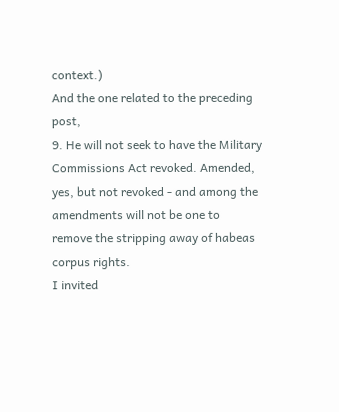context.)
And the one related to the preceding post,
9. He will not seek to have the Military Commissions Act revoked. Amended, yes, but not revoked - and among the amendments will not be one to remove the stripping away of habeas corpus rights.
I invited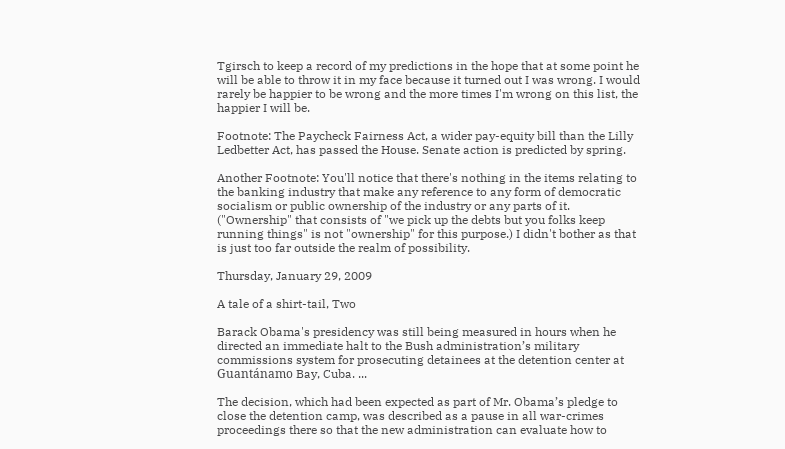Tgirsch to keep a record of my predictions in the hope that at some point he will be able to throw it in my face because it turned out I was wrong. I would rarely be happier to be wrong and the more times I'm wrong on this list, the happier I will be.

Footnote: The Paycheck Fairness Act, a wider pay-equity bill than the Lilly Ledbetter Act, has passed the House. Senate action is predicted by spring.

Another Footnote: You'll notice that there's nothing in the items relating to the banking industry that make any reference to any form of democratic socialism or public ownership of the industry or any parts of it. ("Ownership" that consists of "we pick up the debts but you folks keep running things" is not "ownership" for this purpose.) I didn't bother as that is just too far outside the realm of possibility.

Thursday, January 29, 2009

A tale of a shirt-tail, Two

Barack Obama's presidency was still being measured in hours when he
directed an immediate halt to the Bush administration’s military commissions system for prosecuting detainees at the detention center at Guantánamo Bay, Cuba. ...

The decision, which had been expected as part of Mr. Obama’s pledge to close the detention camp, was described as a pause in all war-crimes proceedings there so that the new administration can evaluate how to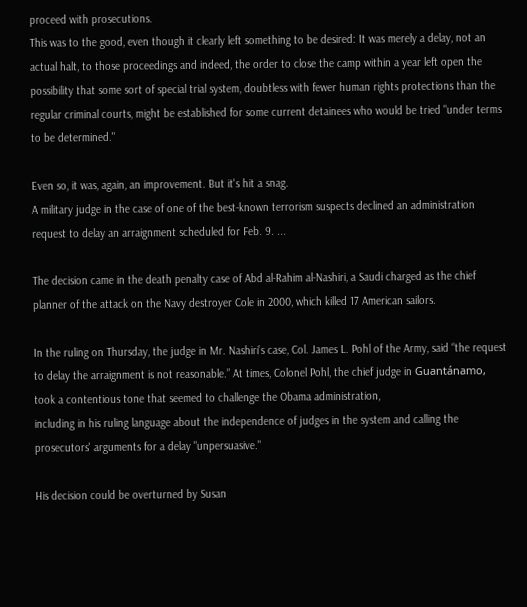proceed with prosecutions.
This was to the good, even though it clearly left something to be desired: It was merely a delay, not an actual halt, to those proceedings and indeed, the order to close the camp within a year left open the possibility that some sort of special trial system, doubtless with fewer human rights protections than the regular criminal courts, might be established for some current detainees who would be tried "under terms to be determined."

Even so, it was, again, an improvement. But it's hit a snag.
A military judge in the case of one of the best-known terrorism suspects declined an administration request to delay an arraignment scheduled for Feb. 9. ...

The decision came in the death penalty case of Abd al-Rahim al-Nashiri, a Saudi charged as the chief planner of the attack on the Navy destroyer Cole in 2000, which killed 17 American sailors.

In the ruling on Thursday, the judge in Mr. Nashiri’s case, Col. James L. Pohl of the Army, said “the request to delay the arraignment is not reasonable.” At times, Colonel Pohl, the chief judge in Guantánamo, took a contentious tone that seemed to challenge the Obama administration,
including in his ruling language about the independence of judges in the system and calling the prosecutors' arguments for a delay "unpersuasive."

His decision could be overturned by Susan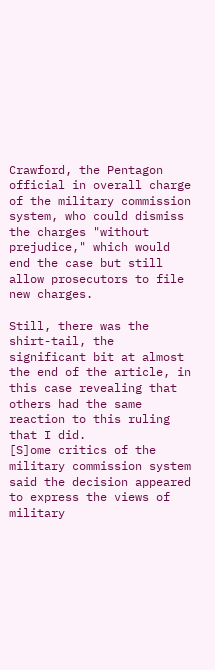Crawford, the Pentagon official in overall charge of the military commission system, who could dismiss the charges "without prejudice," which would end the case but still allow prosecutors to file new charges.

Still, there was the shirt-tail, the significant bit at almost the end of the article, in this case revealing that others had the same reaction to this ruling that I did.
[S]ome critics of the military commission system said the decision appeared to express the views of military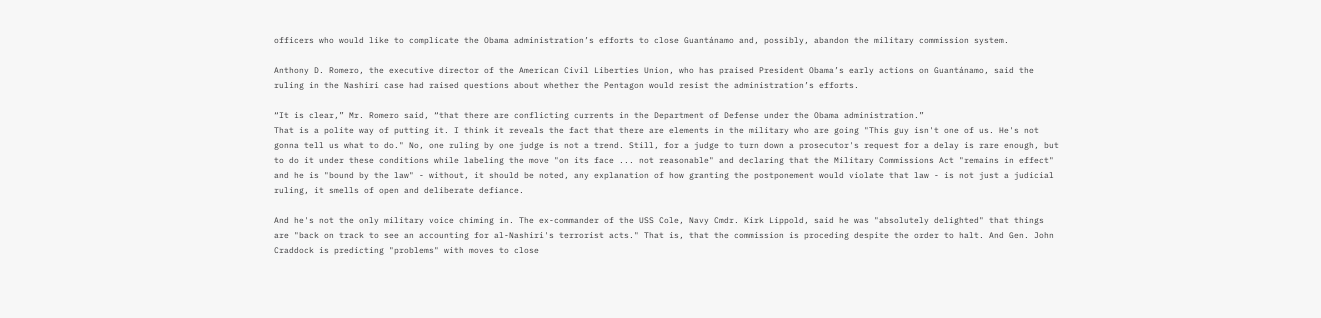officers who would like to complicate the Obama administration’s efforts to close Guantánamo and, possibly, abandon the military commission system.

Anthony D. Romero, the executive director of the American Civil Liberties Union, who has praised President Obama’s early actions on Guantánamo, said the ruling in the Nashiri case had raised questions about whether the Pentagon would resist the administration’s efforts.

“It is clear,” Mr. Romero said, “that there are conflicting currents in the Department of Defense under the Obama administration.”
That is a polite way of putting it. I think it reveals the fact that there are elements in the military who are going "This guy isn't one of us. He's not gonna tell us what to do." No, one ruling by one judge is not a trend. Still, for a judge to turn down a prosecutor's request for a delay is rare enough, but to do it under these conditions while labeling the move "on its face ... not reasonable" and declaring that the Military Commissions Act "remains in effect" and he is "bound by the law" - without, it should be noted, any explanation of how granting the postponement would violate that law - is not just a judicial ruling, it smells of open and deliberate defiance.

And he's not the only military voice chiming in. The ex-commander of the USS Cole, Navy Cmdr. Kirk Lippold, said he was "absolutely delighted" that things are "back on track to see an accounting for al-Nashiri's terrorist acts." That is, that the commission is proceding despite the order to halt. And Gen. John Craddock is predicting "problems" with moves to close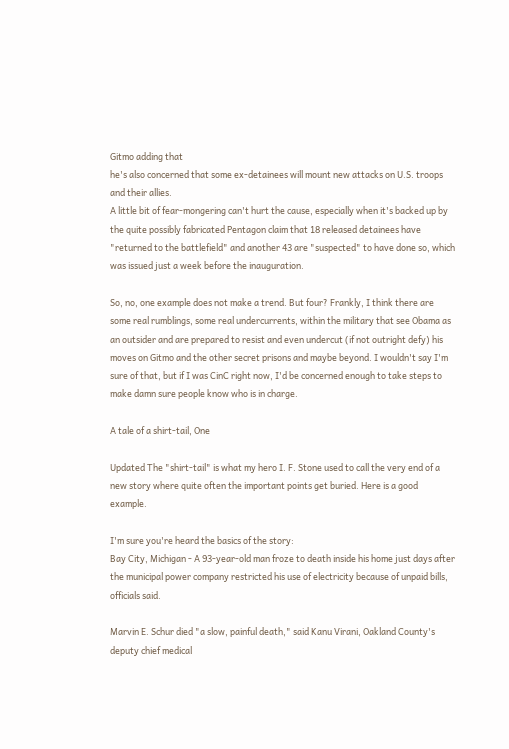Gitmo adding that
he's also concerned that some ex-detainees will mount new attacks on U.S. troops and their allies.
A little bit of fear-mongering can't hurt the cause, especially when it's backed up by the quite possibly fabricated Pentagon claim that 18 released detainees have "returned to the battlefield" and another 43 are "suspected" to have done so, which was issued just a week before the inauguration.

So, no, one example does not make a trend. But four? Frankly, I think there are some real rumblings, some real undercurrents, within the military that see Obama as an outsider and are prepared to resist and even undercut (if not outright defy) his moves on Gitmo and the other secret prisons and maybe beyond. I wouldn't say I'm sure of that, but if I was CinC right now, I'd be concerned enough to take steps to make damn sure people know who is in charge.

A tale of a shirt-tail, One

Updated The "shirt-tail" is what my hero I. F. Stone used to call the very end of a new story where quite often the important points get buried. Here is a good example.

I'm sure you're heard the basics of the story:
Bay City, Michigan - A 93-year-old man froze to death inside his home just days after the municipal power company restricted his use of electricity because of unpaid bills, officials said.

Marvin E. Schur died "a slow, painful death," said Kanu Virani, Oakland County's deputy chief medical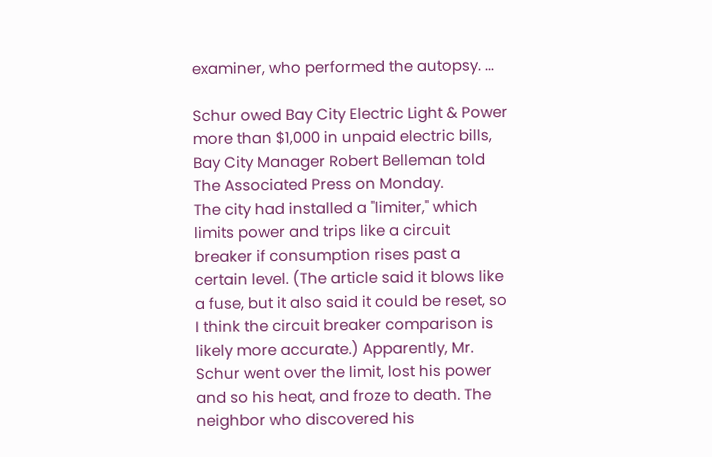examiner, who performed the autopsy. ...

Schur owed Bay City Electric Light & Power more than $1,000 in unpaid electric bills, Bay City Manager Robert Belleman told The Associated Press on Monday.
The city had installed a "limiter," which limits power and trips like a circuit breaker if consumption rises past a certain level. (The article said it blows like a fuse, but it also said it could be reset, so I think the circuit breaker comparison is likely more accurate.) Apparently, Mr. Schur went over the limit, lost his power and so his heat, and froze to death. The neighbor who discovered his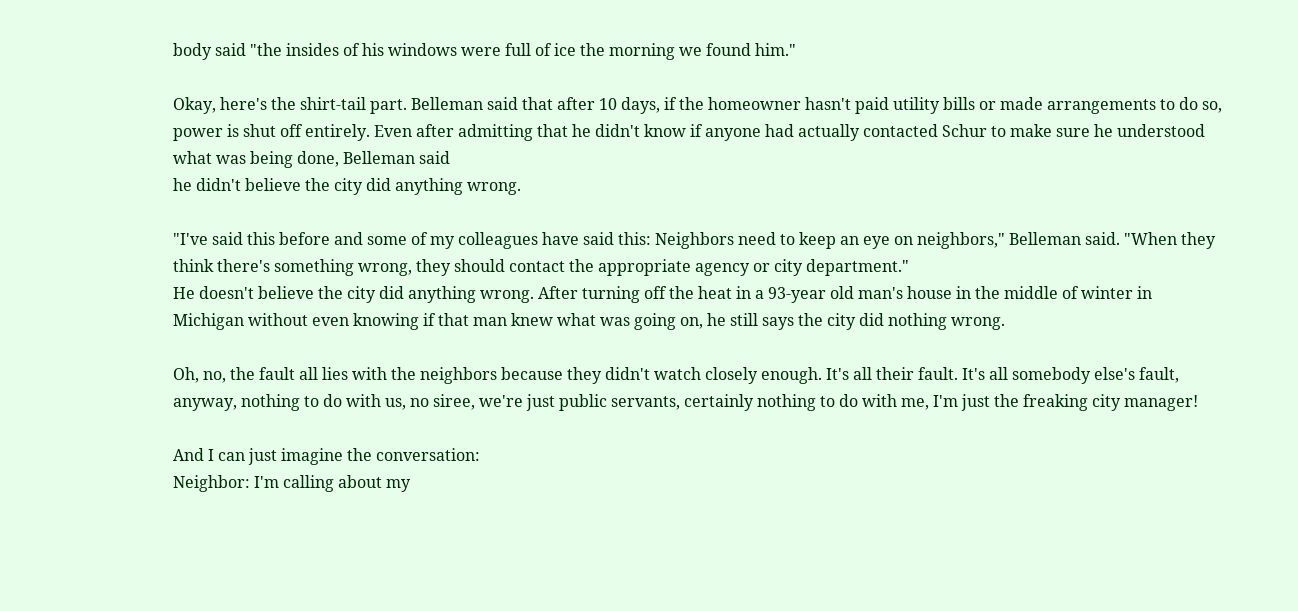body said "the insides of his windows were full of ice the morning we found him."

Okay, here's the shirt-tail part. Belleman said that after 10 days, if the homeowner hasn't paid utility bills or made arrangements to do so, power is shut off entirely. Even after admitting that he didn't know if anyone had actually contacted Schur to make sure he understood what was being done, Belleman said
he didn't believe the city did anything wrong.

"I've said this before and some of my colleagues have said this: Neighbors need to keep an eye on neighbors," Belleman said. "When they think there's something wrong, they should contact the appropriate agency or city department."
He doesn't believe the city did anything wrong. After turning off the heat in a 93-year old man's house in the middle of winter in Michigan without even knowing if that man knew what was going on, he still says the city did nothing wrong.

Oh, no, the fault all lies with the neighbors because they didn't watch closely enough. It's all their fault. It's all somebody else's fault, anyway, nothing to do with us, no siree, we're just public servants, certainly nothing to do with me, I'm just the freaking city manager!

And I can just imagine the conversation:
Neighbor: I'm calling about my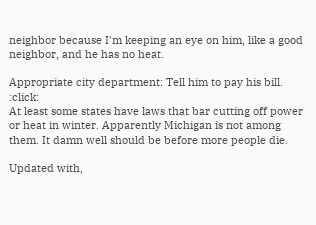neighbor because I'm keeping an eye on him, like a good neighbor, and he has no heat.

Appropriate city department: Tell him to pay his bill. :click:
At least some states have laws that bar cutting off power or heat in winter. Apparently Michigan is not among them. It damn well should be before more people die.

Updated with,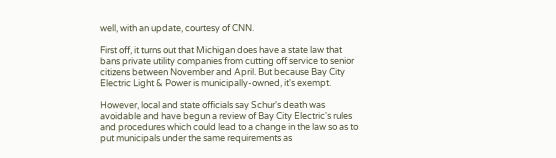well, with an update, courtesy of CNN.

First off, it turns out that Michigan does have a state law that bans private utility companies from cutting off service to senior citizens between November and April. But because Bay City Electric Light & Power is municipally-owned, it's exempt.

However, local and state officials say Schur's death was avoidable and have begun a review of Bay City Electric's rules and procedures which could lead to a change in the law so as to put municipals under the same requirements as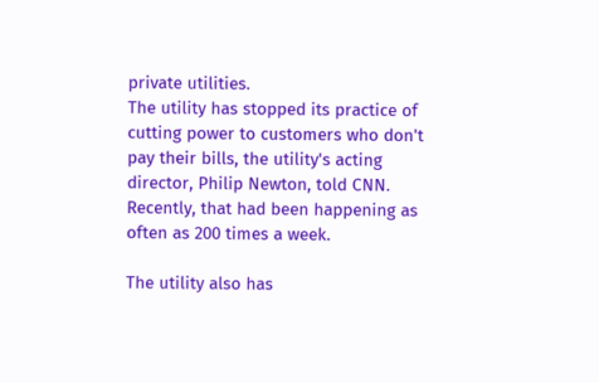private utilities.
The utility has stopped its practice of cutting power to customers who don't pay their bills, the utility's acting director, Philip Newton, told CNN. Recently, that had been happening as often as 200 times a week.

The utility also has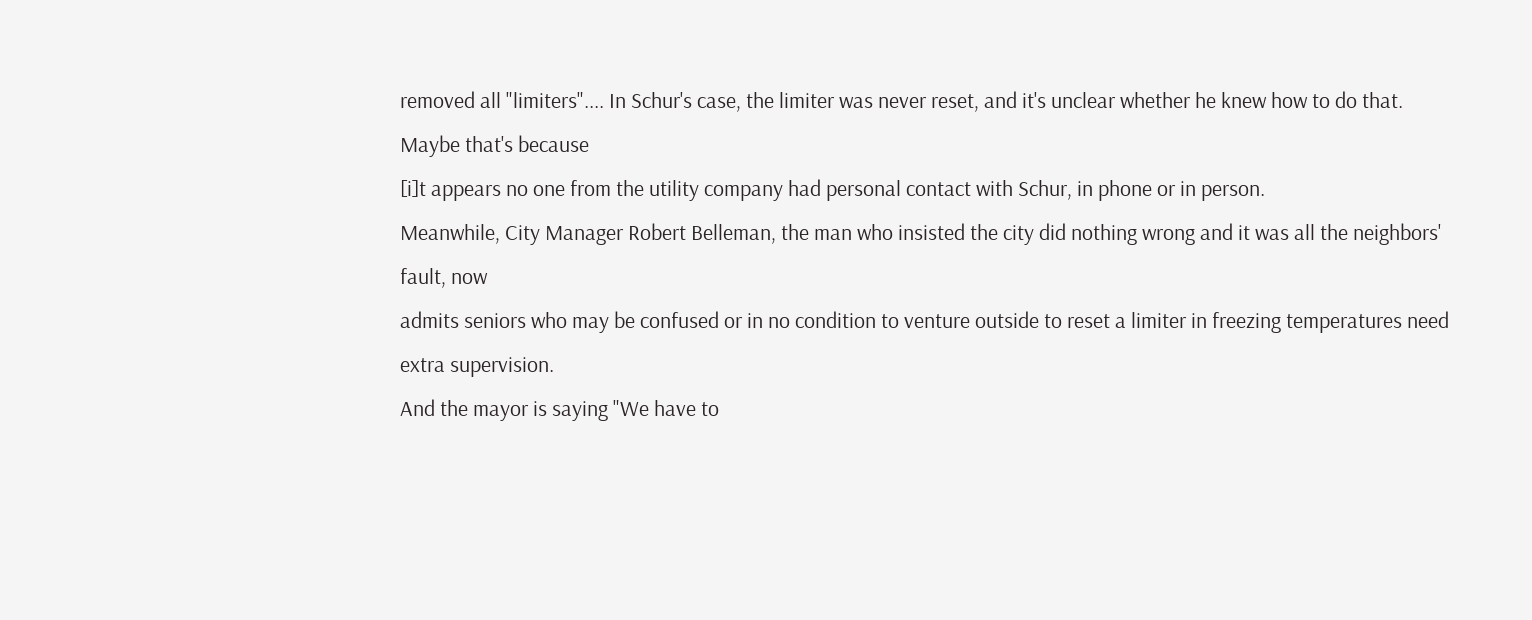removed all "limiters".... In Schur's case, the limiter was never reset, and it's unclear whether he knew how to do that.
Maybe that's because
[i]t appears no one from the utility company had personal contact with Schur, in phone or in person.
Meanwhile, City Manager Robert Belleman, the man who insisted the city did nothing wrong and it was all the neighbors' fault, now
admits seniors who may be confused or in no condition to venture outside to reset a limiter in freezing temperatures need extra supervision.
And the mayor is saying "We have to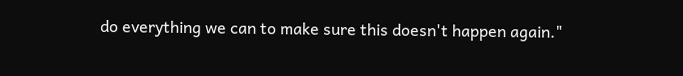do everything we can to make sure this doesn't happen again."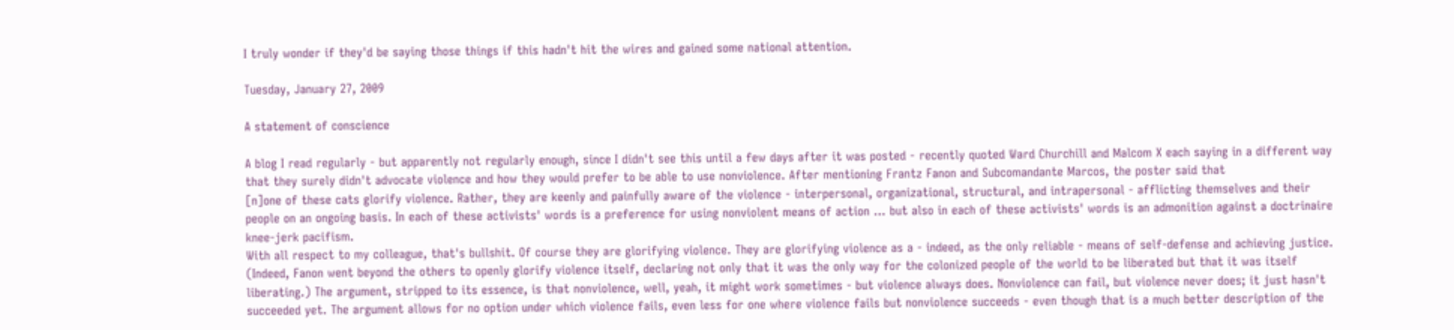I truly wonder if they'd be saying those things if this hadn't hit the wires and gained some national attention.

Tuesday, January 27, 2009

A statement of conscience

A blog I read regularly - but apparently not regularly enough, since I didn't see this until a few days after it was posted - recently quoted Ward Churchill and Malcom X each saying in a different way that they surely didn't advocate violence and how they would prefer to be able to use nonviolence. After mentioning Frantz Fanon and Subcomandante Marcos, the poster said that
[n]one of these cats glorify violence. Rather, they are keenly and painfully aware of the violence - interpersonal, organizational, structural, and intrapersonal - afflicting themselves and their people on an ongoing basis. In each of these activists' words is a preference for using nonviolent means of action ... but also in each of these activists' words is an admonition against a doctrinaire knee-jerk pacifism.
With all respect to my colleague, that's bullshit. Of course they are glorifying violence. They are glorifying violence as a - indeed, as the only reliable - means of self-defense and achieving justice. (Indeed, Fanon went beyond the others to openly glorify violence itself, declaring not only that it was the only way for the colonized people of the world to be liberated but that it was itself liberating.) The argument, stripped to its essence, is that nonviolence, well, yeah, it might work sometimes - but violence always does. Nonviolence can fail, but violence never does; it just hasn't succeeded yet. The argument allows for no option under which violence fails, even less for one where violence fails but nonviolence succeeds - even though that is a much better description of the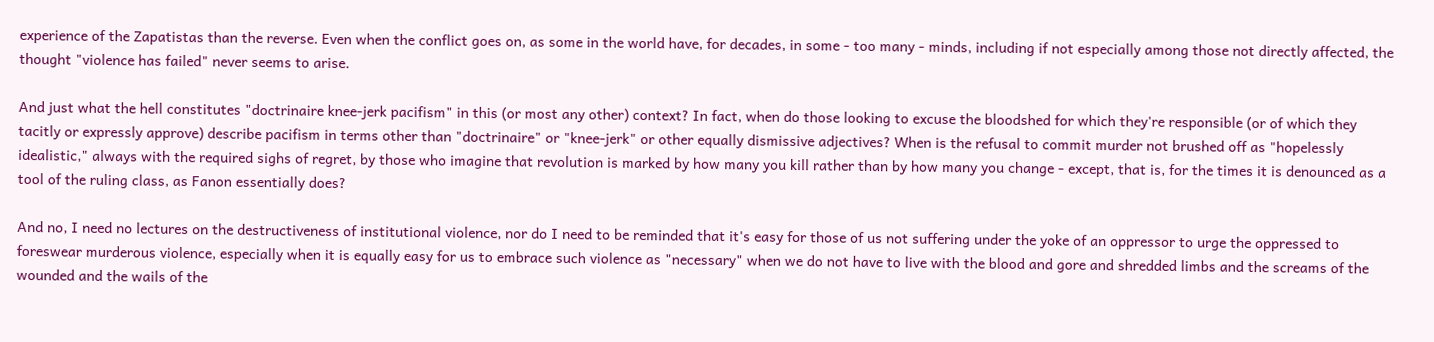experience of the Zapatistas than the reverse. Even when the conflict goes on, as some in the world have, for decades, in some - too many - minds, including if not especially among those not directly affected, the thought "violence has failed" never seems to arise.

And just what the hell constitutes "doctrinaire knee-jerk pacifism" in this (or most any other) context? In fact, when do those looking to excuse the bloodshed for which they're responsible (or of which they tacitly or expressly approve) describe pacifism in terms other than "doctrinaire" or "knee-jerk" or other equally dismissive adjectives? When is the refusal to commit murder not brushed off as "hopelessly idealistic," always with the required sighs of regret, by those who imagine that revolution is marked by how many you kill rather than by how many you change - except, that is, for the times it is denounced as a tool of the ruling class, as Fanon essentially does?

And no, I need no lectures on the destructiveness of institutional violence, nor do I need to be reminded that it's easy for those of us not suffering under the yoke of an oppressor to urge the oppressed to foreswear murderous violence, especially when it is equally easy for us to embrace such violence as "necessary" when we do not have to live with the blood and gore and shredded limbs and the screams of the wounded and the wails of the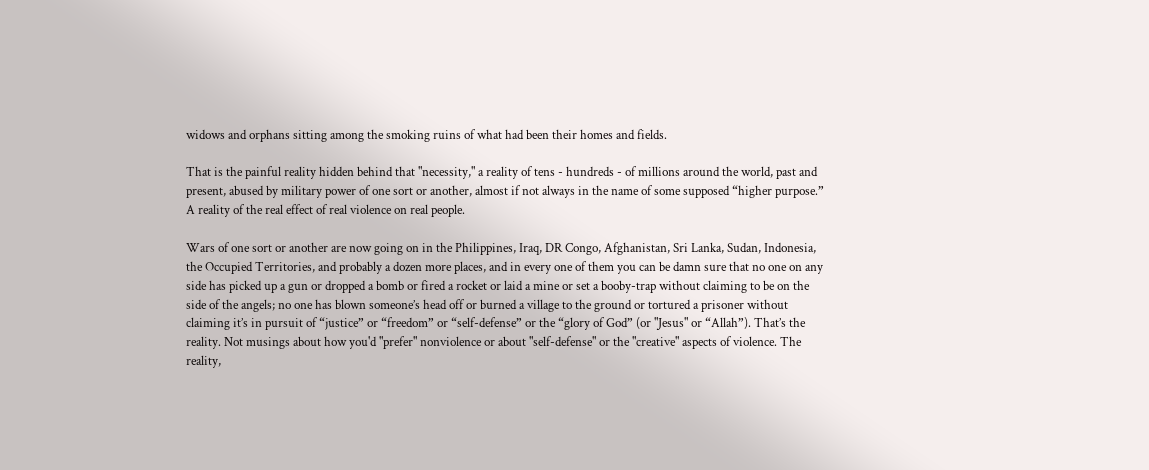widows and orphans sitting among the smoking ruins of what had been their homes and fields.

That is the painful reality hidden behind that "necessity," a reality of tens - hundreds - of millions around the world, past and present, abused by military power of one sort or another, almost if not always in the name of some supposed “higher purpose.” A reality of the real effect of real violence on real people.

Wars of one sort or another are now going on in the Philippines, Iraq, DR Congo, Afghanistan, Sri Lanka, Sudan, Indonesia, the Occupied Territories, and probably a dozen more places, and in every one of them you can be damn sure that no one on any side has picked up a gun or dropped a bomb or fired a rocket or laid a mine or set a booby-trap without claiming to be on the side of the angels; no one has blown someone’s head off or burned a village to the ground or tortured a prisoner without claiming it’s in pursuit of “justice” or “freedom” or “self-defense” or the “glory of God” (or "Jesus" or “Allah”). That’s the reality. Not musings about how you'd "prefer" nonviolence or about "self-defense" or the "creative" aspects of violence. The reality,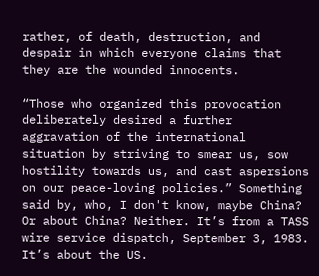rather, of death, destruction, and despair in which everyone claims that they are the wounded innocents.

“Those who organized this provocation deliberately desired a further aggravation of the international situation by striving to smear us, sow hostility towards us, and cast aspersions on our peace-loving policies.” Something said by, who, I don't know, maybe China? Or about China? Neither. It’s from a TASS wire service dispatch, September 3, 1983. It’s about the US.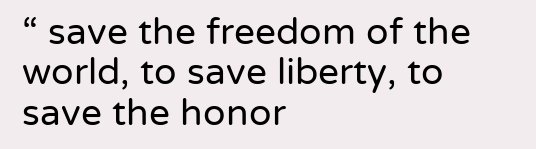“ save the freedom of the world, to save liberty, to save the honor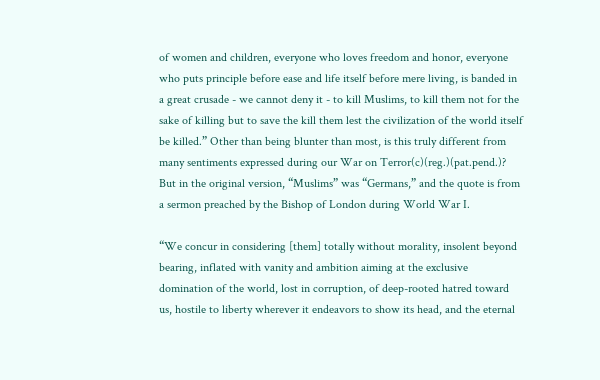of women and children, everyone who loves freedom and honor, everyone who puts principle before ease and life itself before mere living, is banded in a great crusade - we cannot deny it - to kill Muslims, to kill them not for the sake of killing but to save the kill them lest the civilization of the world itself be killed.” Other than being blunter than most, is this truly different from many sentiments expressed during our War on Terror(c)(reg.)(pat.pend.)? But in the original version, “Muslims” was “Germans,” and the quote is from a sermon preached by the Bishop of London during World War I.

“We concur in considering [them] totally without morality, insolent beyond bearing, inflated with vanity and ambition aiming at the exclusive domination of the world, lost in corruption, of deep-rooted hatred toward us, hostile to liberty wherever it endeavors to show its head, and the eternal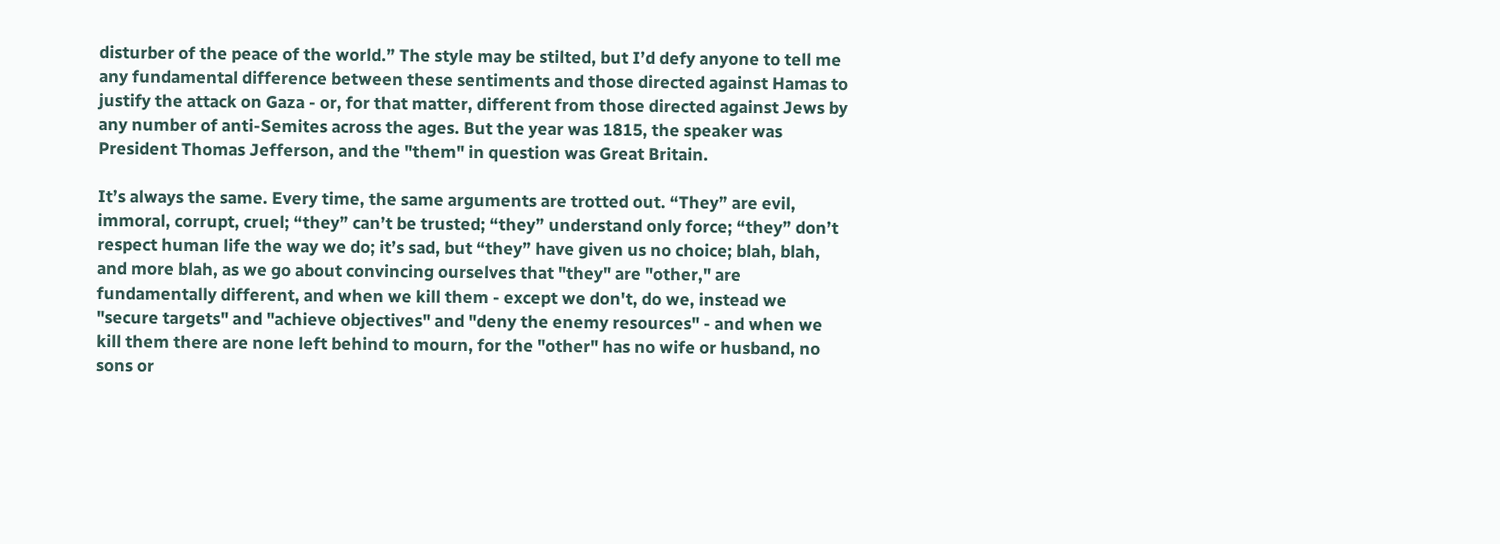disturber of the peace of the world.” The style may be stilted, but I’d defy anyone to tell me any fundamental difference between these sentiments and those directed against Hamas to justify the attack on Gaza - or, for that matter, different from those directed against Jews by any number of anti-Semites across the ages. But the year was 1815, the speaker was President Thomas Jefferson, and the "them" in question was Great Britain.

It’s always the same. Every time, the same arguments are trotted out. “They” are evil, immoral, corrupt, cruel; “they” can’t be trusted; “they” understand only force; “they” don’t respect human life the way we do; it’s sad, but “they” have given us no choice; blah, blah, and more blah, as we go about convincing ourselves that "they" are "other," are fundamentally different, and when we kill them - except we don't, do we, instead we "secure targets" and "achieve objectives" and "deny the enemy resources" - and when we kill them there are none left behind to mourn, for the "other" has no wife or husband, no sons or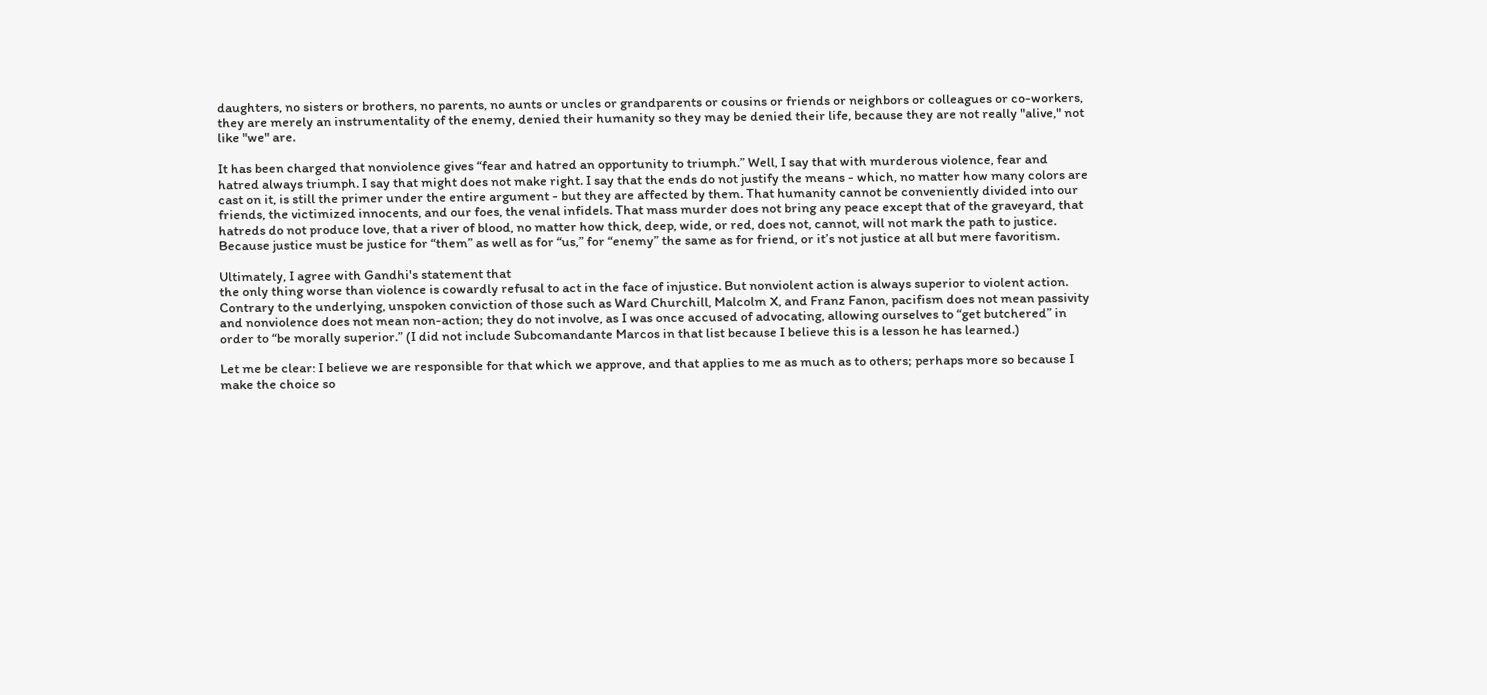daughters, no sisters or brothers, no parents, no aunts or uncles or grandparents or cousins or friends or neighbors or colleagues or co-workers, they are merely an instrumentality of the enemy, denied their humanity so they may be denied their life, because they are not really "alive," not like "we" are.

It has been charged that nonviolence gives “fear and hatred an opportunity to triumph.” Well, I say that with murderous violence, fear and hatred always triumph. I say that might does not make right. I say that the ends do not justify the means - which, no matter how many colors are cast on it, is still the primer under the entire argument - but they are affected by them. That humanity cannot be conveniently divided into our friends, the victimized innocents, and our foes, the venal infidels. That mass murder does not bring any peace except that of the graveyard, that hatreds do not produce love, that a river of blood, no matter how thick, deep, wide, or red, does not, cannot, will not mark the path to justice. Because justice must be justice for “them” as well as for “us,” for “enemy” the same as for friend, or it’s not justice at all but mere favoritism.

Ultimately, I agree with Gandhi's statement that
the only thing worse than violence is cowardly refusal to act in the face of injustice. But nonviolent action is always superior to violent action.
Contrary to the underlying, unspoken conviction of those such as Ward Churchill, Malcolm X, and Franz Fanon, pacifism does not mean passivity and nonviolence does not mean non-action; they do not involve, as I was once accused of advocating, allowing ourselves to “get butchered” in order to “be morally superior.” (I did not include Subcomandante Marcos in that list because I believe this is a lesson he has learned.)

Let me be clear: I believe we are responsible for that which we approve, and that applies to me as much as to others; perhaps more so because I make the choice so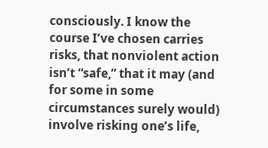consciously. I know the course I’ve chosen carries risks, that nonviolent action isn’t “safe,” that it may (and for some in some circumstances surely would) involve risking one’s life,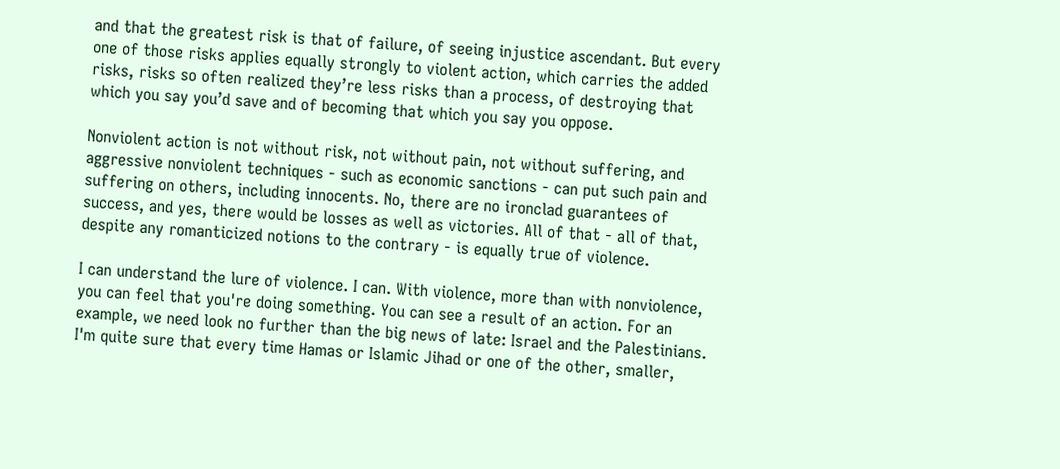and that the greatest risk is that of failure, of seeing injustice ascendant. But every one of those risks applies equally strongly to violent action, which carries the added risks, risks so often realized they’re less risks than a process, of destroying that which you say you’d save and of becoming that which you say you oppose.

Nonviolent action is not without risk, not without pain, not without suffering, and aggressive nonviolent techniques - such as economic sanctions - can put such pain and suffering on others, including innocents. No, there are no ironclad guarantees of success, and yes, there would be losses as well as victories. All of that - all of that, despite any romanticized notions to the contrary - is equally true of violence.

I can understand the lure of violence. I can. With violence, more than with nonviolence, you can feel that you're doing something. You can see a result of an action. For an example, we need look no further than the big news of late: Israel and the Palestinians. I'm quite sure that every time Hamas or Islamic Jihad or one of the other, smaller,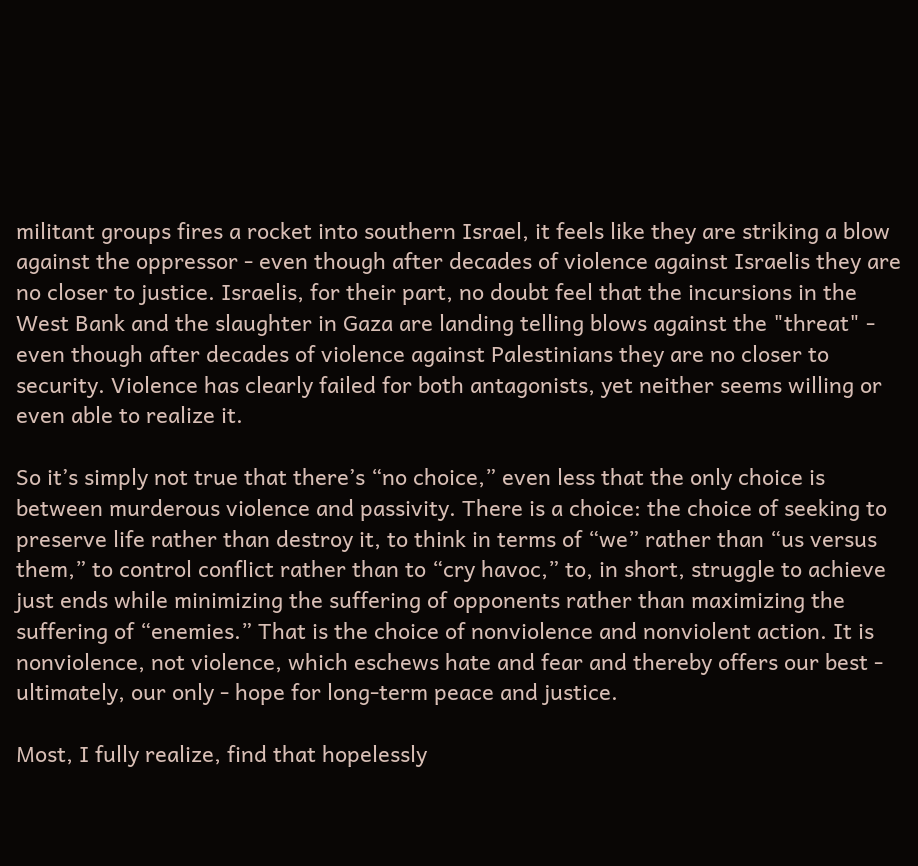militant groups fires a rocket into southern Israel, it feels like they are striking a blow against the oppressor - even though after decades of violence against Israelis they are no closer to justice. Israelis, for their part, no doubt feel that the incursions in the West Bank and the slaughter in Gaza are landing telling blows against the "threat" - even though after decades of violence against Palestinians they are no closer to security. Violence has clearly failed for both antagonists, yet neither seems willing or even able to realize it.

So it’s simply not true that there’s “no choice,” even less that the only choice is between murderous violence and passivity. There is a choice: the choice of seeking to preserve life rather than destroy it, to think in terms of “we” rather than “us versus them,” to control conflict rather than to “cry havoc,” to, in short, struggle to achieve just ends while minimizing the suffering of opponents rather than maximizing the suffering of “enemies.” That is the choice of nonviolence and nonviolent action. It is nonviolence, not violence, which eschews hate and fear and thereby offers our best - ultimately, our only - hope for long-term peace and justice.

Most, I fully realize, find that hopelessly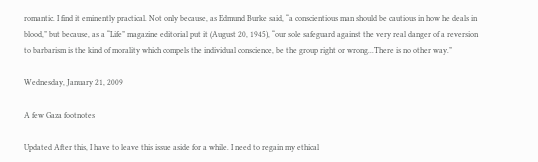romantic. I find it eminently practical. Not only because, as Edmund Burke said, “a conscientious man should be cautious in how he deals in blood,” but because, as a “Life” magazine editorial put it (August 20, 1945), “our sole safeguard against the very real danger of a reversion to barbarism is the kind of morality which compels the individual conscience, be the group right or wrong...There is no other way.”

Wednesday, January 21, 2009

A few Gaza footnotes

Updated After this, I have to leave this issue aside for a while. I need to regain my ethical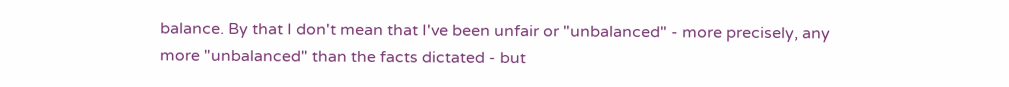balance. By that I don't mean that I've been unfair or "unbalanced" - more precisely, any more "unbalanced" than the facts dictated - but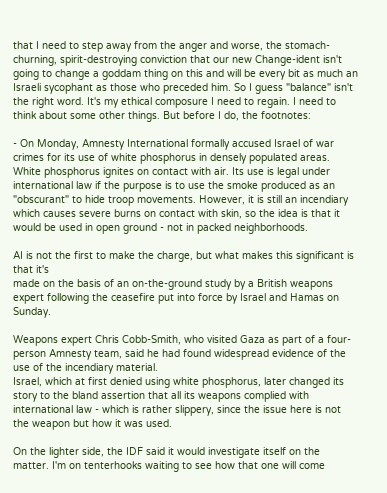that I need to step away from the anger and worse, the stomach-churning, spirit-destroying conviction that our new Change-ident isn't going to change a goddam thing on this and will be every bit as much an Israeli sycophant as those who preceded him. So I guess "balance" isn't the right word. It's my ethical composure I need to regain. I need to think about some other things. But before I do, the footnotes:

- On Monday, Amnesty International formally accused Israel of war crimes for its use of white phosphorus in densely populated areas. White phosphorus ignites on contact with air. Its use is legal under international law if the purpose is to use the smoke produced as an "obscurant" to hide troop movements. However, it is still an incendiary which causes severe burns on contact with skin, so the idea is that it would be used in open ground - not in packed neighborhoods.

AI is not the first to make the charge, but what makes this significant is that it's
made on the basis of an on-the-ground study by a British weapons expert following the ceasefire put into force by Israel and Hamas on Sunday.

Weapons expert Chris Cobb-Smith, who visited Gaza as part of a four-person Amnesty team, said he had found widespread evidence of the use of the incendiary material.
Israel, which at first denied using white phosphorus, later changed its story to the bland assertion that all its weapons complied with international law - which is rather slippery, since the issue here is not the weapon but how it was used.

On the lighter side, the IDF said it would investigate itself on the matter. I'm on tenterhooks waiting to see how that one will come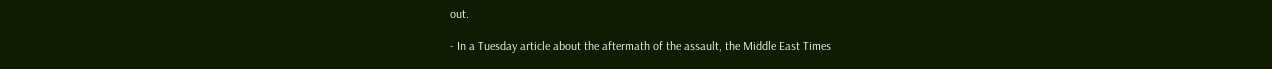out.

- In a Tuesday article about the aftermath of the assault, the Middle East Times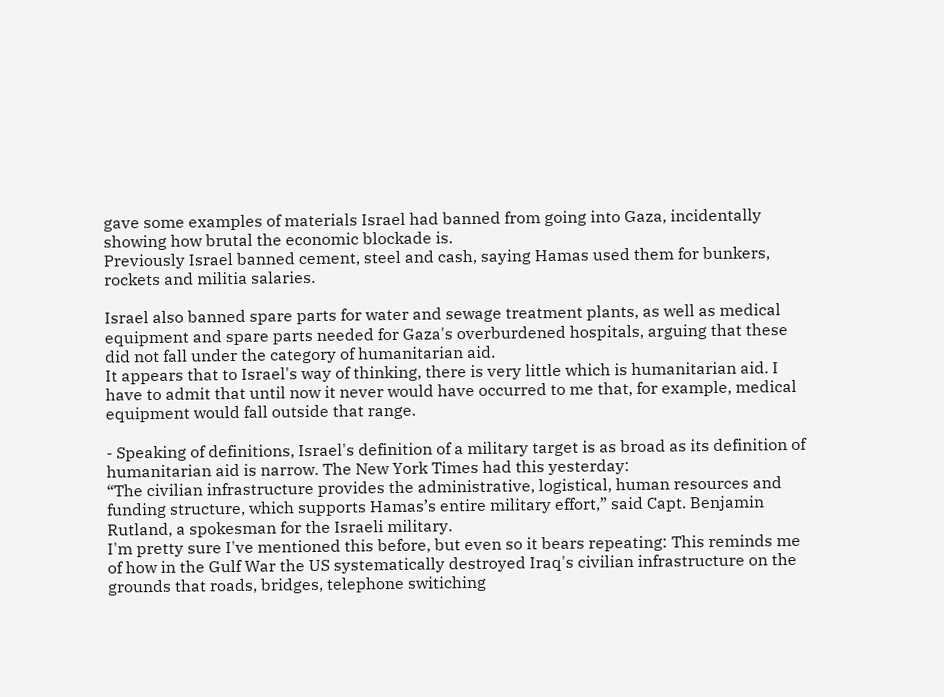gave some examples of materials Israel had banned from going into Gaza, incidentally showing how brutal the economic blockade is.
Previously Israel banned cement, steel and cash, saying Hamas used them for bunkers, rockets and militia salaries.

Israel also banned spare parts for water and sewage treatment plants, as well as medical equipment and spare parts needed for Gaza's overburdened hospitals, arguing that these did not fall under the category of humanitarian aid.
It appears that to Israel's way of thinking, there is very little which is humanitarian aid. I have to admit that until now it never would have occurred to me that, for example, medical equipment would fall outside that range.

- Speaking of definitions, Israel's definition of a military target is as broad as its definition of humanitarian aid is narrow. The New York Times had this yesterday:
“The civilian infrastructure provides the administrative, logistical, human resources and funding structure, which supports Hamas’s entire military effort,” said Capt. Benjamin Rutland, a spokesman for the Israeli military.
I'm pretty sure I've mentioned this before, but even so it bears repeating: This reminds me of how in the Gulf War the US systematically destroyed Iraq's civilian infrastructure on the grounds that roads, bridges, telephone switiching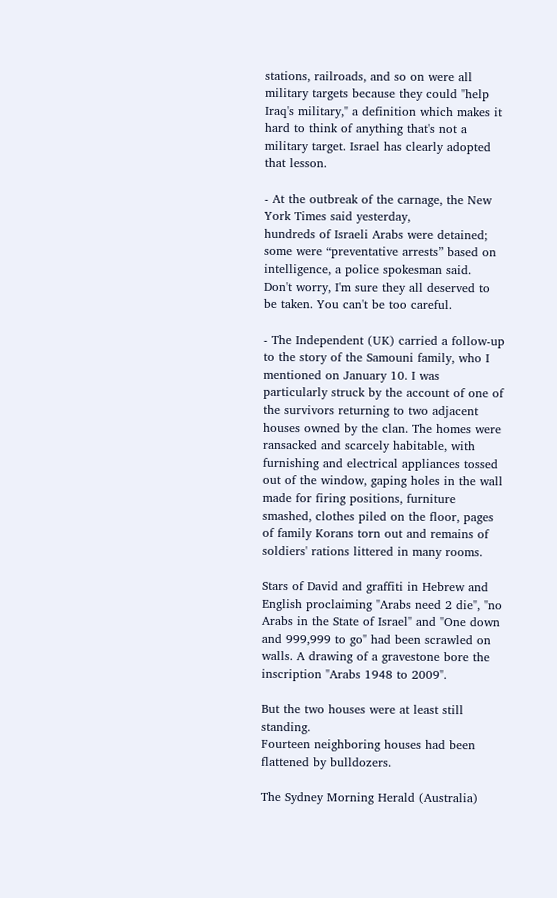stations, railroads, and so on were all military targets because they could "help Iraq's military," a definition which makes it hard to think of anything that's not a military target. Israel has clearly adopted that lesson.

- At the outbreak of the carnage, the New York Times said yesterday,
hundreds of Israeli Arabs were detained; some were “preventative arrests” based on intelligence, a police spokesman said.
Don't worry, I'm sure they all deserved to be taken. You can't be too careful.

- The Independent (UK) carried a follow-up to the story of the Samouni family, who I mentioned on January 10. I was particularly struck by the account of one of the survivors returning to two adjacent houses owned by the clan. The homes were
ransacked and scarcely habitable, with furnishing and electrical appliances tossed out of the window, gaping holes in the wall made for firing positions, furniture smashed, clothes piled on the floor, pages of family Korans torn out and remains of soldiers' rations littered in many rooms.

Stars of David and graffiti in Hebrew and English proclaiming "Arabs need 2 die", "no Arabs in the State of Israel" and "One down and 999,999 to go" had been scrawled on walls. A drawing of a gravestone bore the inscription "Arabs 1948 to 2009".

But the two houses were at least still standing.
Fourteen neighboring houses had been flattened by bulldozers.

The Sydney Morning Herald (Australia)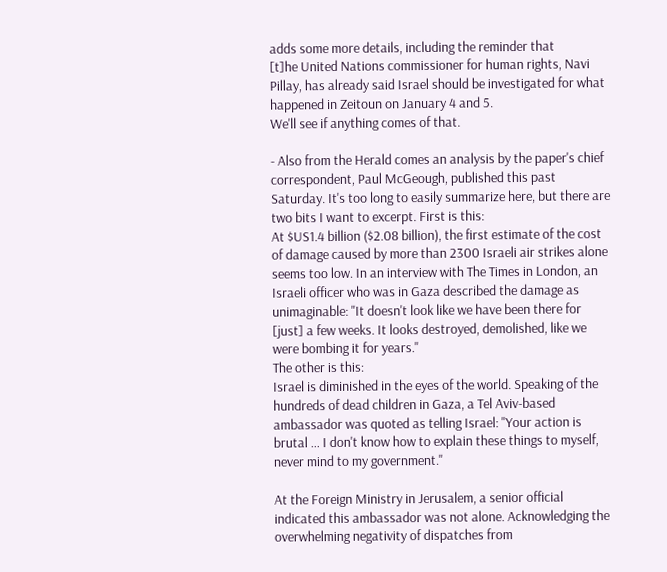adds some more details, including the reminder that
[t]he United Nations commissioner for human rights, Navi Pillay, has already said Israel should be investigated for what happened in Zeitoun on January 4 and 5.
We'll see if anything comes of that.

- Also from the Herald comes an analysis by the paper's chief correspondent, Paul McGeough, published this past Saturday. It's too long to easily summarize here, but there are two bits I want to excerpt. First is this:
At $US1.4 billion ($2.08 billion), the first estimate of the cost of damage caused by more than 2300 Israeli air strikes alone seems too low. In an interview with The Times in London, an Israeli officer who was in Gaza described the damage as unimaginable: "It doesn't look like we have been there for [just] a few weeks. It looks destroyed, demolished, like we were bombing it for years."
The other is this:
Israel is diminished in the eyes of the world. Speaking of the hundreds of dead children in Gaza, a Tel Aviv-based ambassador was quoted as telling Israel: "Your action is brutal … I don't know how to explain these things to myself, never mind to my government."

At the Foreign Ministry in Jerusalem, a senior official indicated this ambassador was not alone. Acknowledging the overwhelming negativity of dispatches from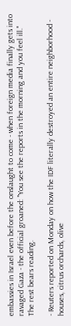embassies in Israel even before the onslaught to come - when foreign media finally gets into ravaged Gaza - the official groaned: "You see the reports in the morning and you feel ill."
The rest bears reading.

- Reuters reported on Monday on how the IDF literally destroyed an entire neighborhood - houses, citrus orchards, olive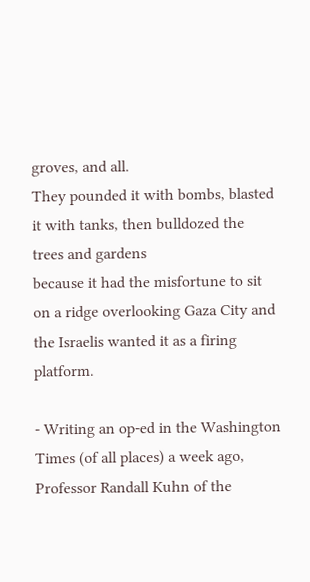groves, and all.
They pounded it with bombs, blasted it with tanks, then bulldozed the trees and gardens
because it had the misfortune to sit on a ridge overlooking Gaza City and the Israelis wanted it as a firing platform.

- Writing an op-ed in the Washington Times (of all places) a week ago, Professor Randall Kuhn of the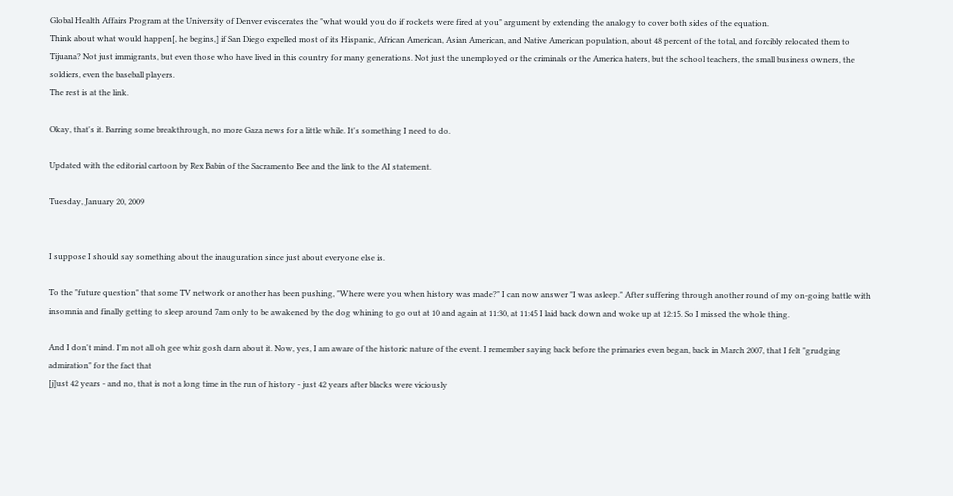Global Health Affairs Program at the University of Denver eviscerates the "what would you do if rockets were fired at you" argument by extending the analogy to cover both sides of the equation.
Think about what would happen[, he begins,] if San Diego expelled most of its Hispanic, African American, Asian American, and Native American population, about 48 percent of the total, and forcibly relocated them to Tijuana? Not just immigrants, but even those who have lived in this country for many generations. Not just the unemployed or the criminals or the America haters, but the school teachers, the small business owners, the soldiers, even the baseball players.
The rest is at the link.

Okay, that's it. Barring some breakthrough, no more Gaza news for a little while. It's something I need to do.

Updated with the editorial cartoon by Rex Babin of the Sacramento Bee and the link to the AI statement.

Tuesday, January 20, 2009


I suppose I should say something about the inauguration since just about everyone else is.

To the "future question" that some TV network or another has been pushing, "Where were you when history was made?" I can now answer "I was asleep." After suffering through another round of my on-going battle with insomnia and finally getting to sleep around 7am only to be awakened by the dog whining to go out at 10 and again at 11:30, at 11:45 I laid back down and woke up at 12:15. So I missed the whole thing.

And I don't mind. I'm not all oh gee whiz gosh darn about it. Now, yes, I am aware of the historic nature of the event. I remember saying back before the primaries even began, back in March 2007, that I felt "grudging admiration" for the fact that
[j]ust 42 years - and no, that is not a long time in the run of history - just 42 years after blacks were viciously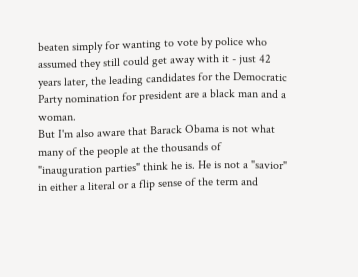beaten simply for wanting to vote by police who assumed they still could get away with it - just 42 years later, the leading candidates for the Democratic Party nomination for president are a black man and a woman.
But I'm also aware that Barack Obama is not what many of the people at the thousands of "inauguration parties" think he is. He is not a "savior" in either a literal or a flip sense of the term and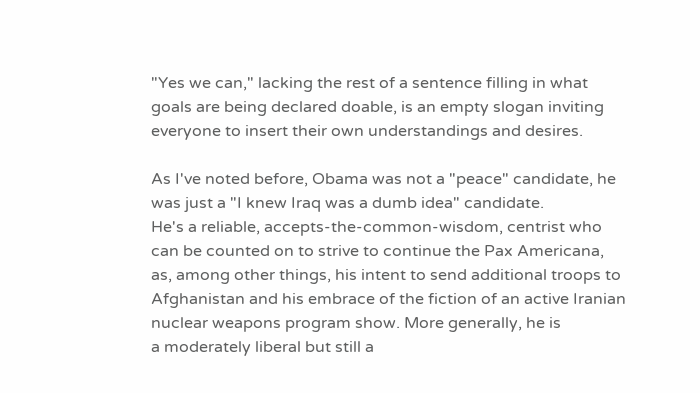"Yes we can," lacking the rest of a sentence filling in what goals are being declared doable, is an empty slogan inviting everyone to insert their own understandings and desires.

As I've noted before, Obama was not a "peace" candidate, he was just a "I knew Iraq was a dumb idea" candidate.
He's a reliable, accepts-the-common-wisdom, centrist who can be counted on to strive to continue the Pax Americana,
as, among other things, his intent to send additional troops to Afghanistan and his embrace of the fiction of an active Iranian nuclear weapons program show. More generally, he is
a moderately liberal but still a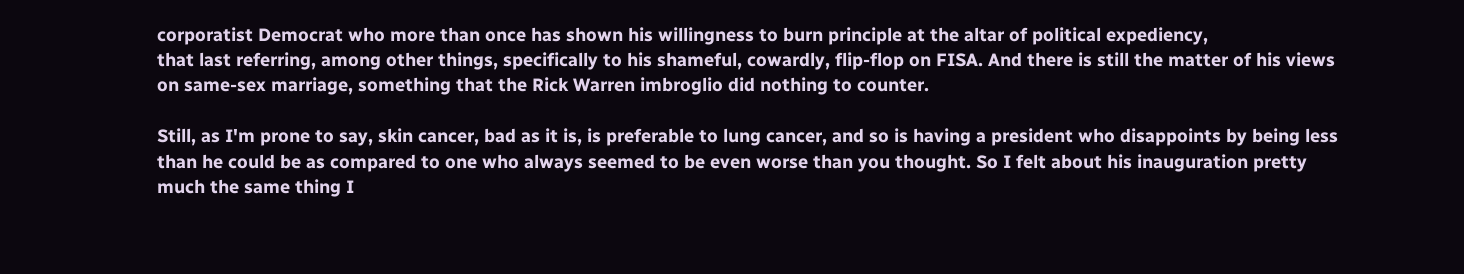corporatist Democrat who more than once has shown his willingness to burn principle at the altar of political expediency,
that last referring, among other things, specifically to his shameful, cowardly, flip-flop on FISA. And there is still the matter of his views on same-sex marriage, something that the Rick Warren imbroglio did nothing to counter.

Still, as I'm prone to say, skin cancer, bad as it is, is preferable to lung cancer, and so is having a president who disappoints by being less than he could be as compared to one who always seemed to be even worse than you thought. So I felt about his inauguration pretty much the same thing I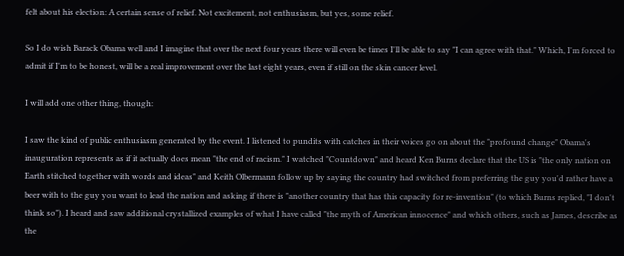felt about his election: A certain sense of relief. Not excitement, not enthusiasm, but yes, some relief.

So I do wish Barack Obama well and I imagine that over the next four years there will even be times I'll be able to say "I can agree with that." Which, I'm forced to admit if I'm to be honest, will be a real improvement over the last eight years, even if still on the skin cancer level.

I will add one other thing, though:

I saw the kind of public enthusiasm generated by the event. I listened to pundits with catches in their voices go on about the "profound change" Obama's inauguration represents as if it actually does mean "the end of racism." I watched "Countdown" and heard Ken Burns declare that the US is "the only nation on Earth stitched together with words and ideas" and Keith Olbermann follow up by saying the country had switched from preferring the guy you'd rather have a beer with to the guy you want to lead the nation and asking if there is "another country that has this capacity for re-invention" (to which Burns replied, "I don't think so"). I heard and saw additional crystallized examples of what I have called "the myth of American innocence" and which others, such as James, describe as the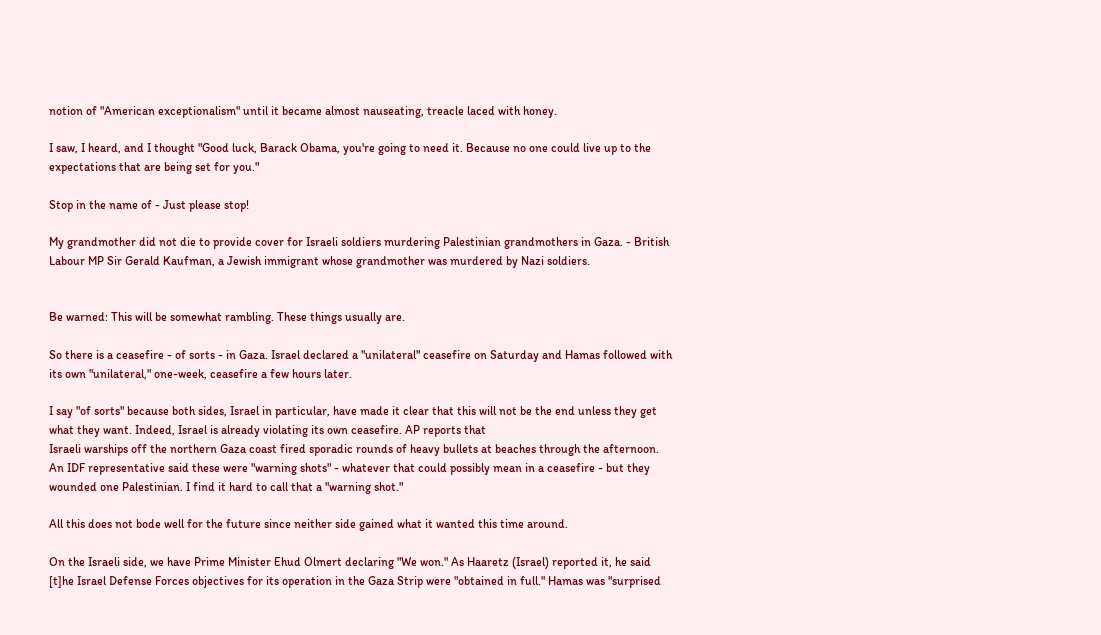notion of "American exceptionalism" until it became almost nauseating, treacle laced with honey.

I saw, I heard, and I thought "Good luck, Barack Obama, you're going to need it. Because no one could live up to the expectations that are being set for you."

Stop in the name of - Just please stop!

My grandmother did not die to provide cover for Israeli soldiers murdering Palestinian grandmothers in Gaza. - British Labour MP Sir Gerald Kaufman, a Jewish immigrant whose grandmother was murdered by Nazi soldiers.


Be warned: This will be somewhat rambling. These things usually are.

So there is a ceasefire - of sorts - in Gaza. Israel declared a "unilateral" ceasefire on Saturday and Hamas followed with its own "unilateral," one-week, ceasefire a few hours later.

I say "of sorts" because both sides, Israel in particular, have made it clear that this will not be the end unless they get what they want. Indeed, Israel is already violating its own ceasefire. AP reports that
Israeli warships off the northern Gaza coast fired sporadic rounds of heavy bullets at beaches through the afternoon.
An IDF representative said these were "warning shots" - whatever that could possibly mean in a ceasefire - but they wounded one Palestinian. I find it hard to call that a "warning shot."

All this does not bode well for the future since neither side gained what it wanted this time around.

On the Israeli side, we have Prime Minister Ehud Olmert declaring "We won." As Haaretz (Israel) reported it, he said
[t]he Israel Defense Forces objectives for its operation in the Gaza Strip were "obtained in full." Hamas was "surprised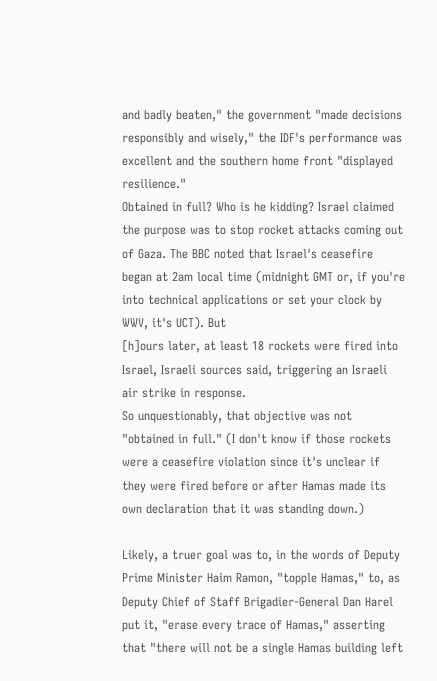and badly beaten," the government "made decisions responsibly and wisely," the IDF's performance was excellent and the southern home front "displayed resilience."
Obtained in full? Who is he kidding? Israel claimed the purpose was to stop rocket attacks coming out of Gaza. The BBC noted that Israel's ceasefire began at 2am local time (midnight GMT or, if you're into technical applications or set your clock by WWV, it's UCT). But
[h]ours later, at least 18 rockets were fired into Israel, Israeli sources said, triggering an Israeli air strike in response.
So unquestionably, that objective was not "obtained in full." (I don't know if those rockets were a ceasefire violation since it's unclear if they were fired before or after Hamas made its own declaration that it was standing down.)

Likely, a truer goal was to, in the words of Deputy Prime Minister Haim Ramon, "topple Hamas," to, as Deputy Chief of Staff Brigadier-General Dan Harel put it, "erase every trace of Hamas," asserting that "there will not be a single Hamas building left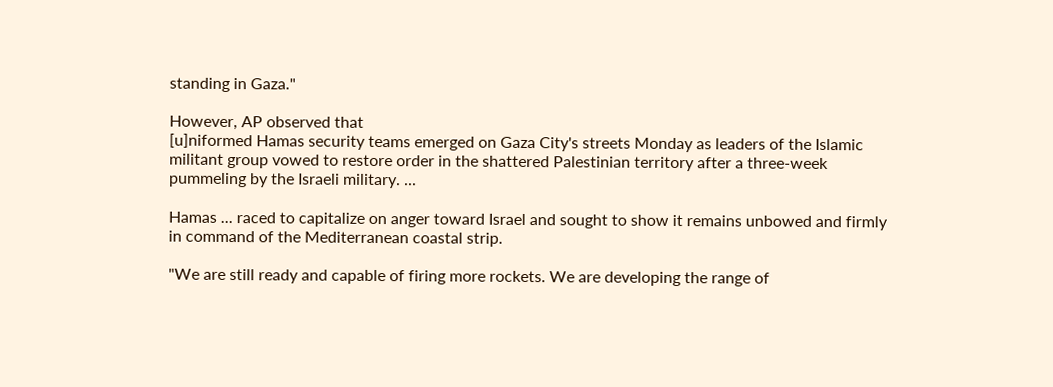standing in Gaza."

However, AP observed that
[u]niformed Hamas security teams emerged on Gaza City's streets Monday as leaders of the Islamic militant group vowed to restore order in the shattered Palestinian territory after a three-week pummeling by the Israeli military. ...

Hamas ... raced to capitalize on anger toward Israel and sought to show it remains unbowed and firmly in command of the Mediterranean coastal strip.

"We are still ready and capable of firing more rockets. We are developing the range of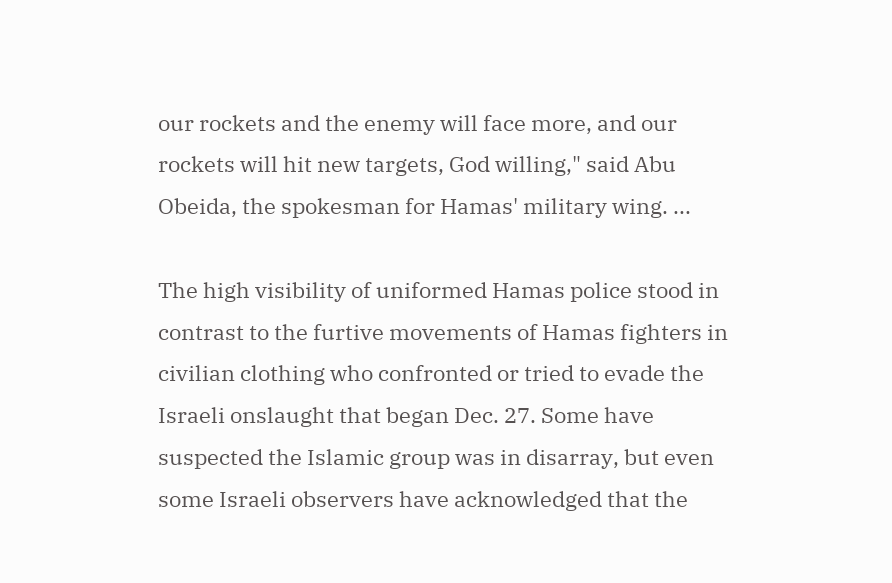our rockets and the enemy will face more, and our rockets will hit new targets, God willing," said Abu Obeida, the spokesman for Hamas' military wing. ...

The high visibility of uniformed Hamas police stood in contrast to the furtive movements of Hamas fighters in civilian clothing who confronted or tried to evade the Israeli onslaught that began Dec. 27. Some have suspected the Islamic group was in disarray, but even some Israeli observers have acknowledged that the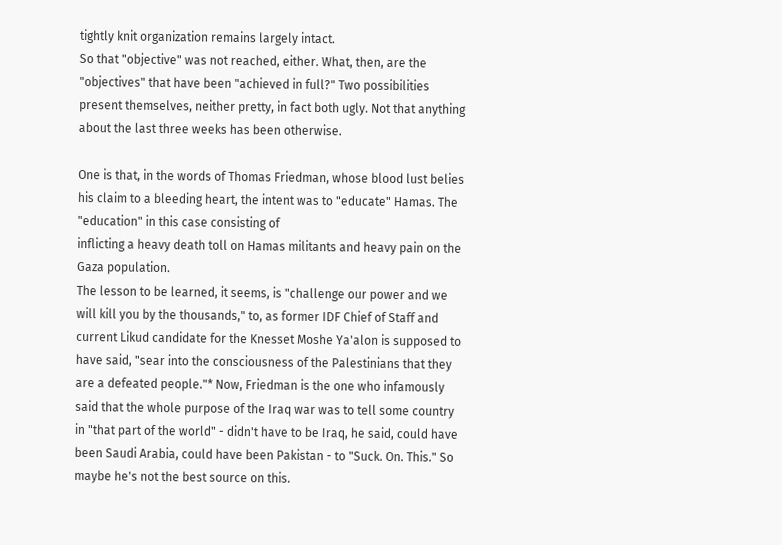tightly knit organization remains largely intact.
So that "objective" was not reached, either. What, then, are the "objectives" that have been "achieved in full?" Two possibilities present themselves, neither pretty, in fact both ugly. Not that anything about the last three weeks has been otherwise.

One is that, in the words of Thomas Friedman, whose blood lust belies his claim to a bleeding heart, the intent was to "educate" Hamas. The "education" in this case consisting of
inflicting a heavy death toll on Hamas militants and heavy pain on the Gaza population.
The lesson to be learned, it seems, is "challenge our power and we will kill you by the thousands," to, as former IDF Chief of Staff and current Likud candidate for the Knesset Moshe Ya'alon is supposed to have said, "sear into the consciousness of the Palestinians that they are a defeated people."* Now, Friedman is the one who infamously said that the whole purpose of the Iraq war was to tell some country in "that part of the world" - didn't have to be Iraq, he said, could have been Saudi Arabia, could have been Pakistan - to "Suck. On. This." So maybe he's not the best source on this.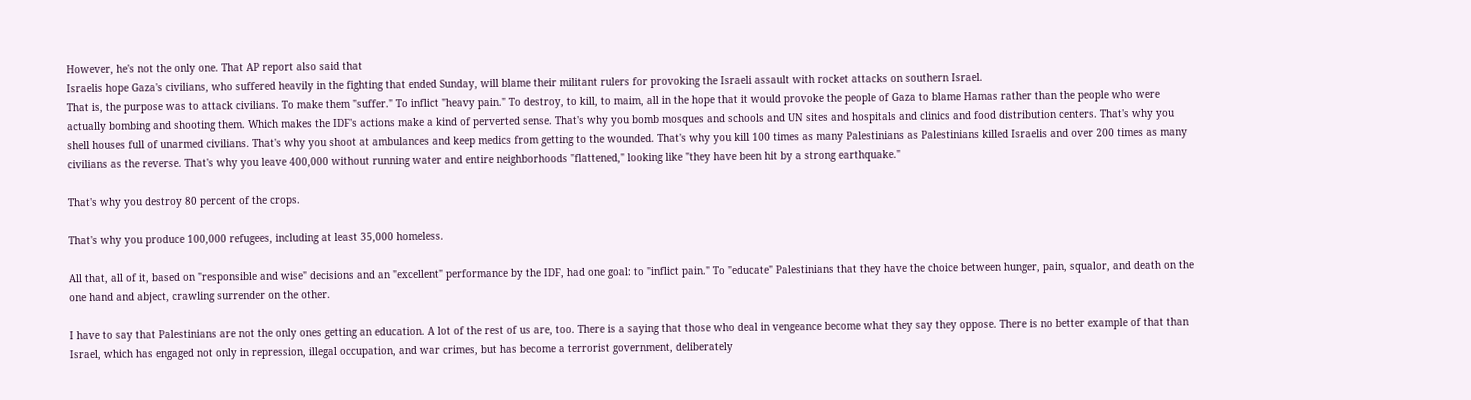However, he's not the only one. That AP report also said that
Israelis hope Gaza's civilians, who suffered heavily in the fighting that ended Sunday, will blame their militant rulers for provoking the Israeli assault with rocket attacks on southern Israel.
That is, the purpose was to attack civilians. To make them "suffer." To inflict "heavy pain." To destroy, to kill, to maim, all in the hope that it would provoke the people of Gaza to blame Hamas rather than the people who were actually bombing and shooting them. Which makes the IDF's actions make a kind of perverted sense. That's why you bomb mosques and schools and UN sites and hospitals and clinics and food distribution centers. That's why you shell houses full of unarmed civilians. That's why you shoot at ambulances and keep medics from getting to the wounded. That's why you kill 100 times as many Palestinians as Palestinians killed Israelis and over 200 times as many civilians as the reverse. That's why you leave 400,000 without running water and entire neighborhoods "flattened," looking like "they have been hit by a strong earthquake."

That's why you destroy 80 percent of the crops.

That's why you produce 100,000 refugees, including at least 35,000 homeless.

All that, all of it, based on "responsible and wise" decisions and an "excellent" performance by the IDF, had one goal: to "inflict pain." To "educate" Palestinians that they have the choice between hunger, pain, squalor, and death on the one hand and abject, crawling surrender on the other.

I have to say that Palestinians are not the only ones getting an education. A lot of the rest of us are, too. There is a saying that those who deal in vengeance become what they say they oppose. There is no better example of that than Israel, which has engaged not only in repression, illegal occupation, and war crimes, but has become a terrorist government, deliberately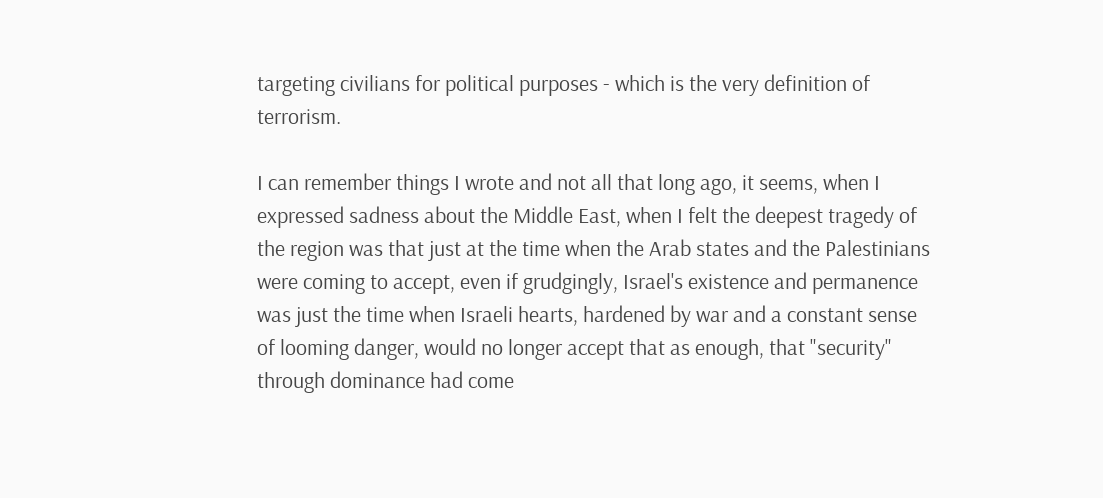targeting civilians for political purposes - which is the very definition of terrorism.

I can remember things I wrote and not all that long ago, it seems, when I expressed sadness about the Middle East, when I felt the deepest tragedy of the region was that just at the time when the Arab states and the Palestinians were coming to accept, even if grudgingly, Israel's existence and permanence was just the time when Israeli hearts, hardened by war and a constant sense of looming danger, would no longer accept that as enough, that "security" through dominance had come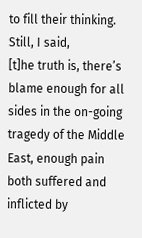to fill their thinking. Still, I said,
[t]he truth is, there’s blame enough for all sides in the on-going tragedy of the Middle East, enough pain both suffered and inflicted by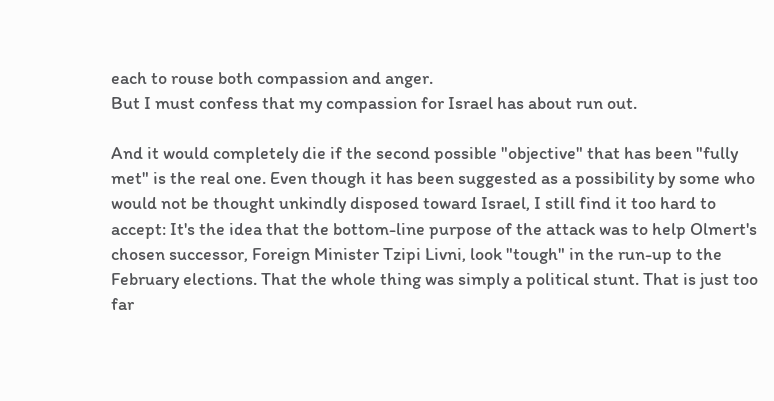each to rouse both compassion and anger.
But I must confess that my compassion for Israel has about run out.

And it would completely die if the second possible "objective" that has been "fully met" is the real one. Even though it has been suggested as a possibility by some who would not be thought unkindly disposed toward Israel, I still find it too hard to accept: It's the idea that the bottom-line purpose of the attack was to help Olmert's chosen successor, Foreign Minister Tzipi Livni, look "tough" in the run-up to the February elections. That the whole thing was simply a political stunt. That is just too far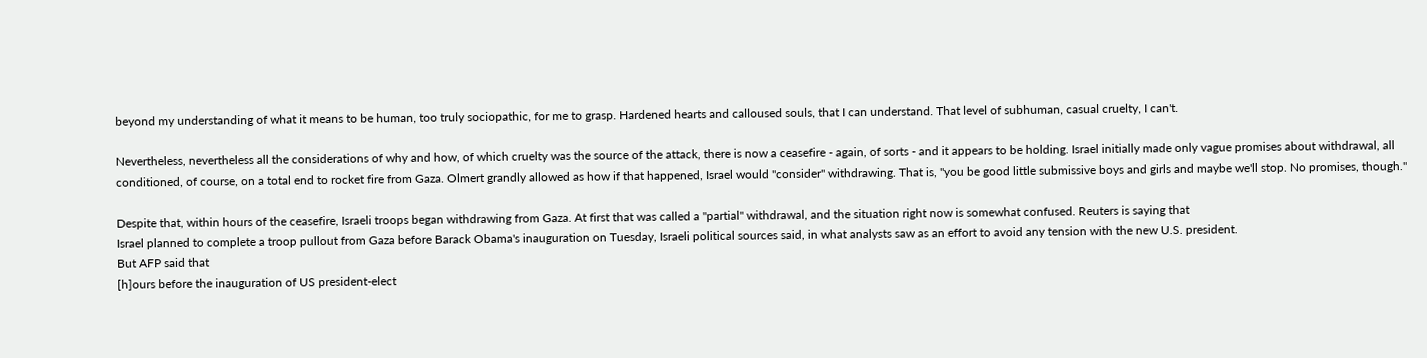beyond my understanding of what it means to be human, too truly sociopathic, for me to grasp. Hardened hearts and calloused souls, that I can understand. That level of subhuman, casual cruelty, I can't.

Nevertheless, nevertheless all the considerations of why and how, of which cruelty was the source of the attack, there is now a ceasefire - again, of sorts - and it appears to be holding. Israel initially made only vague promises about withdrawal, all conditioned, of course, on a total end to rocket fire from Gaza. Olmert grandly allowed as how if that happened, Israel would "consider" withdrawing. That is, "you be good little submissive boys and girls and maybe we'll stop. No promises, though."

Despite that, within hours of the ceasefire, Israeli troops began withdrawing from Gaza. At first that was called a "partial" withdrawal, and the situation right now is somewhat confused. Reuters is saying that
Israel planned to complete a troop pullout from Gaza before Barack Obama's inauguration on Tuesday, Israeli political sources said, in what analysts saw as an effort to avoid any tension with the new U.S. president.
But AFP said that
[h]ours before the inauguration of US president-elect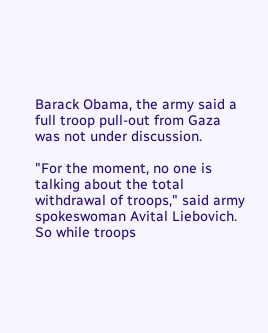Barack Obama, the army said a full troop pull-out from Gaza was not under discussion.

"For the moment, no one is talking about the total withdrawal of troops," said army spokeswoman Avital Liebovich.
So while troops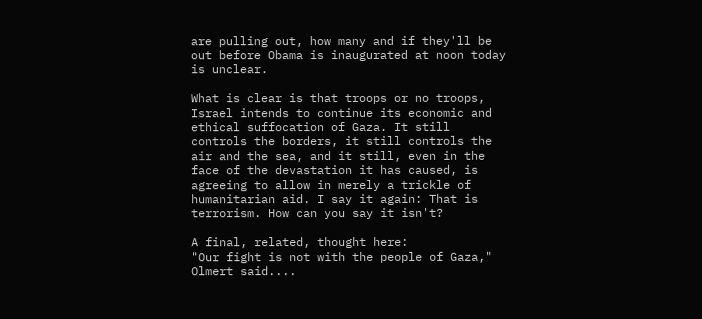are pulling out, how many and if they'll be out before Obama is inaugurated at noon today is unclear.

What is clear is that troops or no troops, Israel intends to continue its economic and ethical suffocation of Gaza. It still controls the borders, it still controls the air and the sea, and it still, even in the face of the devastation it has caused, is agreeing to allow in merely a trickle of humanitarian aid. I say it again: That is terrorism. How can you say it isn't?

A final, related, thought here:
"Our fight is not with the people of Gaza," Olmert said....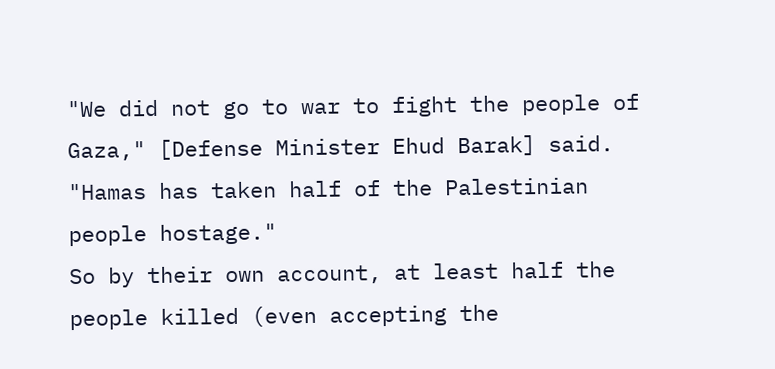"We did not go to war to fight the people of Gaza," [Defense Minister Ehud Barak] said. "Hamas has taken half of the Palestinian people hostage."
So by their own account, at least half the people killed (even accepting the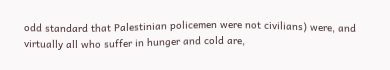odd standard that Palestinian policemen were not civilians) were, and virtually all who suffer in hunger and cold are,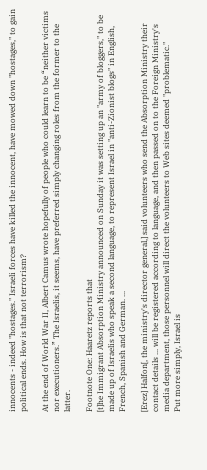innocents - indeed "hostages." Israeli forces have killed the innocent, have mowed down "hostages," to gain political ends. How is that not terrorism?

At the end of World War II, Albert Camus wrote hopefully of people who could learn to be “neither victims nor executioners.” The Israelis, it seems, have preferred simply changing roles from the former to the latter.

Footnote One: Haaretz reports that
[t]he Immigrant Absorption Ministry announced on Sunday it was setting up an "army of bloggers," to be made up of Israelis who speak a second language, to represent Israel in "anti-Zionist blogs" in English, French, Spanish and German. ...

[Erez] Halfon[, the ministry's director general,] said volunteers who send the Absorption Ministry their contact details ... will be registered according to language, and then passed on to the Foreign Ministry's media department, those personnel will direct the volunteers to Web sites deemed "problematic."
Put more simply, Israel is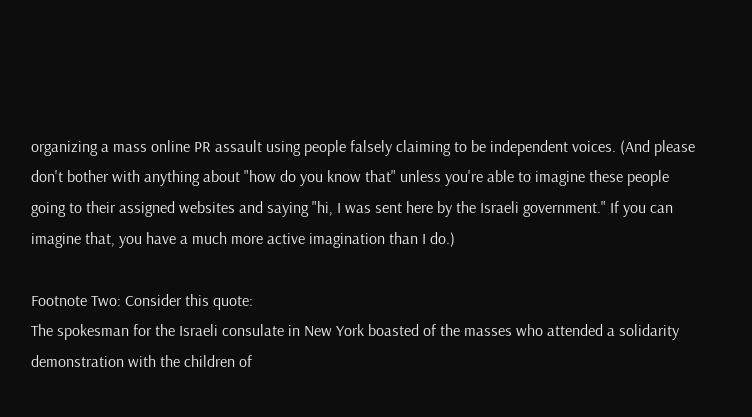organizing a mass online PR assault using people falsely claiming to be independent voices. (And please don't bother with anything about "how do you know that" unless you're able to imagine these people going to their assigned websites and saying "hi, I was sent here by the Israeli government." If you can imagine that, you have a much more active imagination than I do.)

Footnote Two: Consider this quote:
The spokesman for the Israeli consulate in New York boasted of the masses who attended a solidarity demonstration with the children of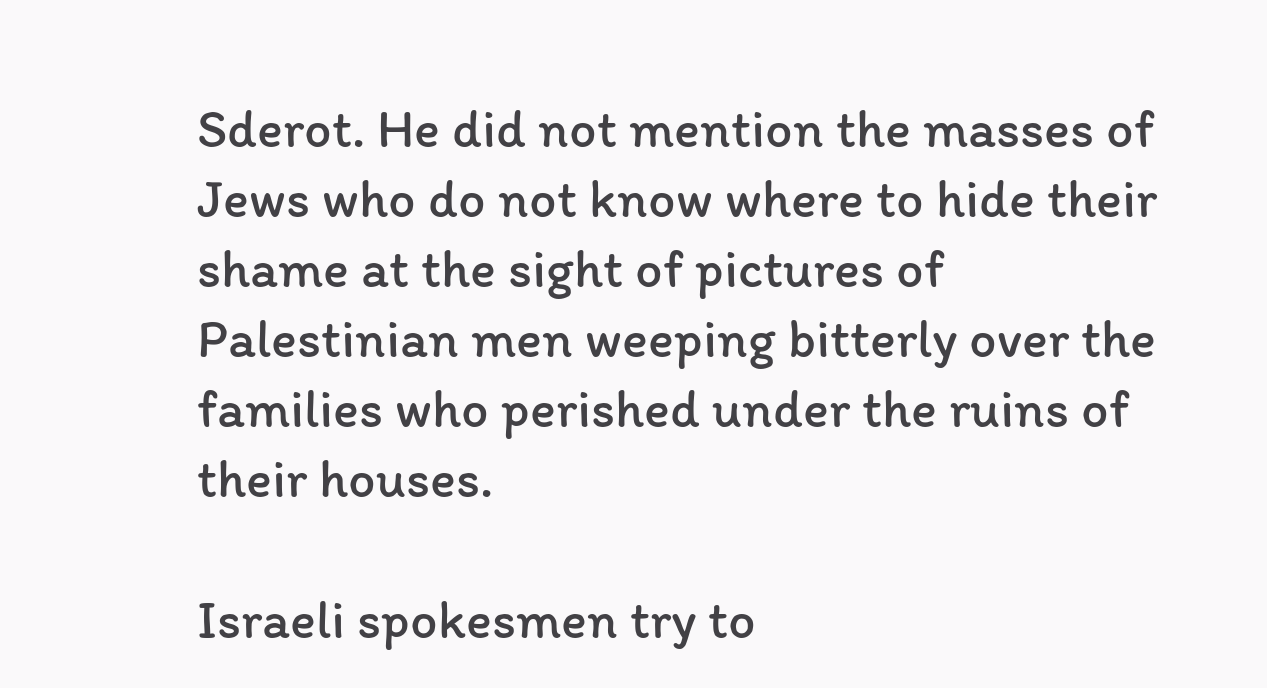Sderot. He did not mention the masses of Jews who do not know where to hide their shame at the sight of pictures of Palestinian men weeping bitterly over the families who perished under the ruins of their houses.

Israeli spokesmen try to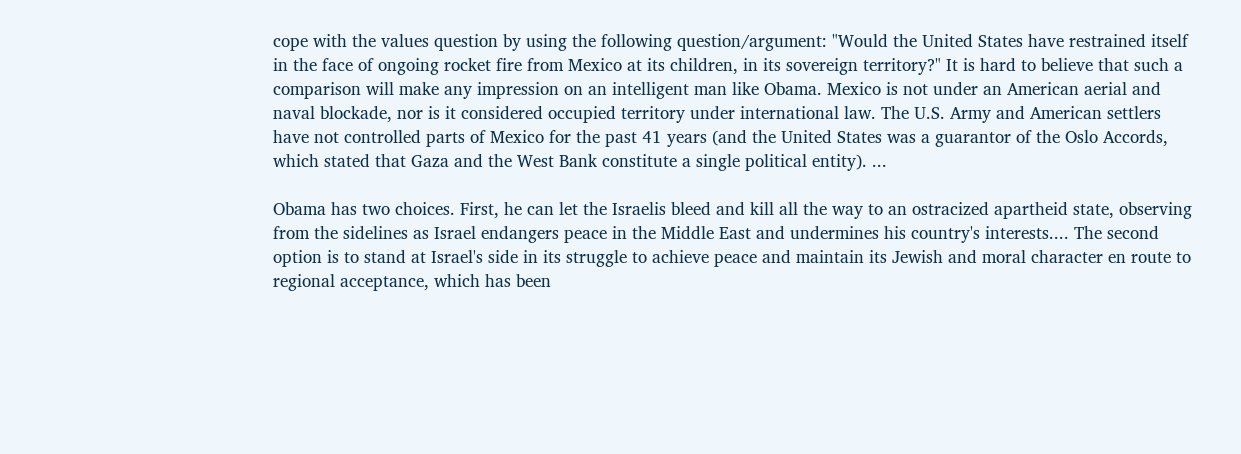cope with the values question by using the following question/argument: "Would the United States have restrained itself in the face of ongoing rocket fire from Mexico at its children, in its sovereign territory?" It is hard to believe that such a comparison will make any impression on an intelligent man like Obama. Mexico is not under an American aerial and naval blockade, nor is it considered occupied territory under international law. The U.S. Army and American settlers have not controlled parts of Mexico for the past 41 years (and the United States was a guarantor of the Oslo Accords, which stated that Gaza and the West Bank constitute a single political entity). ...

Obama has two choices. First, he can let the Israelis bleed and kill all the way to an ostracized apartheid state, observing from the sidelines as Israel endangers peace in the Middle East and undermines his country's interests.... The second option is to stand at Israel's side in its struggle to achieve peace and maintain its Jewish and moral character en route to regional acceptance, which has been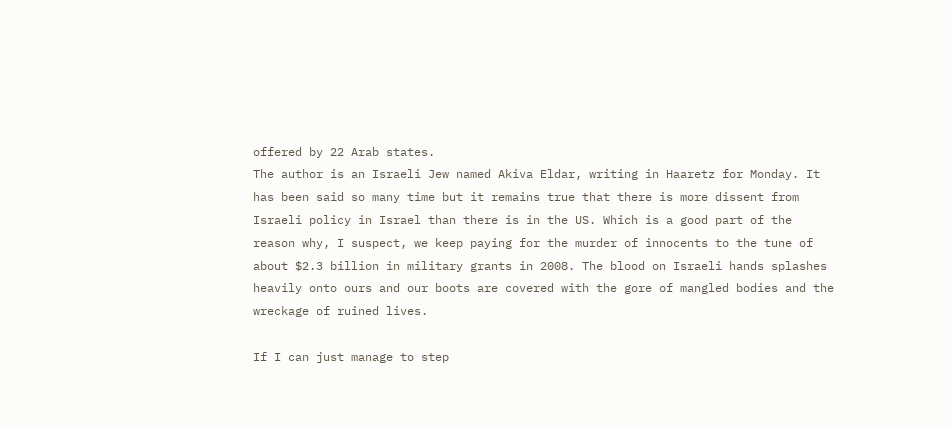offered by 22 Arab states.
The author is an Israeli Jew named Akiva Eldar, writing in Haaretz for Monday. It has been said so many time but it remains true that there is more dissent from Israeli policy in Israel than there is in the US. Which is a good part of the reason why, I suspect, we keep paying for the murder of innocents to the tune of about $2.3 billion in military grants in 2008. The blood on Israeli hands splashes heavily onto ours and our boots are covered with the gore of mangled bodies and the wreckage of ruined lives.

If I can just manage to step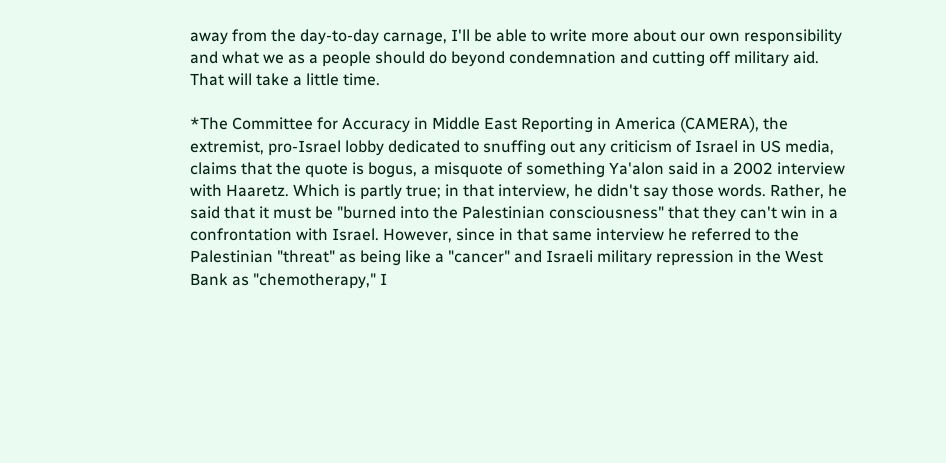away from the day-to-day carnage, I'll be able to write more about our own responsibility and what we as a people should do beyond condemnation and cutting off military aid. That will take a little time.

*The Committee for Accuracy in Middle East Reporting in America (CAMERA), the extremist, pro-Israel lobby dedicated to snuffing out any criticism of Israel in US media, claims that the quote is bogus, a misquote of something Ya'alon said in a 2002 interview with Haaretz. Which is partly true; in that interview, he didn't say those words. Rather, he said that it must be "burned into the Palestinian consciousness" that they can't win in a confrontation with Israel. However, since in that same interview he referred to the Palestinian "threat" as being like a "cancer" and Israeli military repression in the West Bank as "chemotherapy," I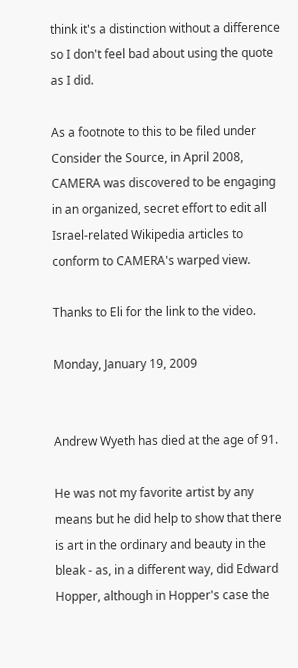think it's a distinction without a difference so I don't feel bad about using the quote as I did.

As a footnote to this to be filed under Consider the Source, in April 2008, CAMERA was discovered to be engaging in an organized, secret effort to edit all Israel-related Wikipedia articles to conform to CAMERA's warped view.

Thanks to Eli for the link to the video.

Monday, January 19, 2009


Andrew Wyeth has died at the age of 91.

He was not my favorite artist by any means but he did help to show that there is art in the ordinary and beauty in the bleak - as, in a different way, did Edward Hopper, although in Hopper's case the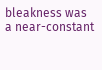bleakness was a near-constant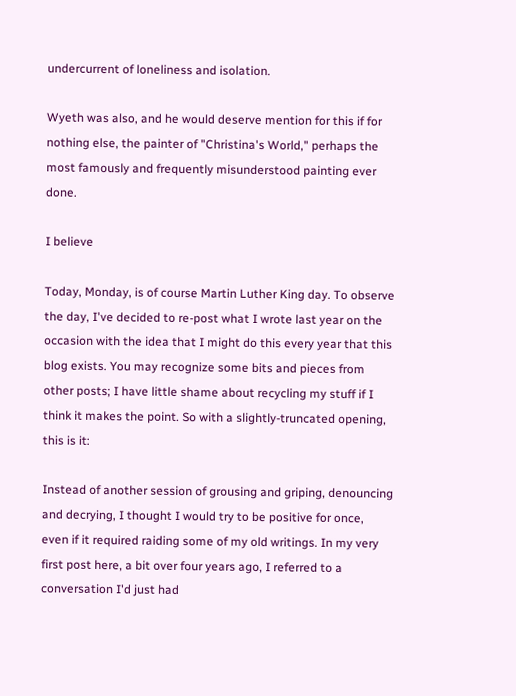undercurrent of loneliness and isolation.

Wyeth was also, and he would deserve mention for this if for nothing else, the painter of "Christina's World," perhaps the most famously and frequently misunderstood painting ever done.

I believe

Today, Monday, is of course Martin Luther King day. To observe the day, I've decided to re-post what I wrote last year on the occasion with the idea that I might do this every year that this blog exists. You may recognize some bits and pieces from other posts; I have little shame about recycling my stuff if I think it makes the point. So with a slightly-truncated opening, this is it:

Instead of another session of grousing and griping, denouncing and decrying, I thought I would try to be positive for once, even if it required raiding some of my old writings. In my very first post here, a bit over four years ago, I referred to a conversation I'd just had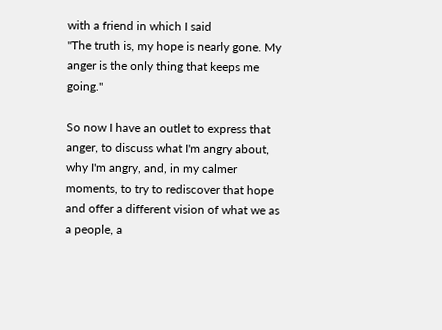with a friend in which I said
"The truth is, my hope is nearly gone. My anger is the only thing that keeps me going."

So now I have an outlet to express that anger, to discuss what I'm angry about, why I'm angry, and, in my calmer moments, to try to rediscover that hope and offer a different vision of what we as a people, a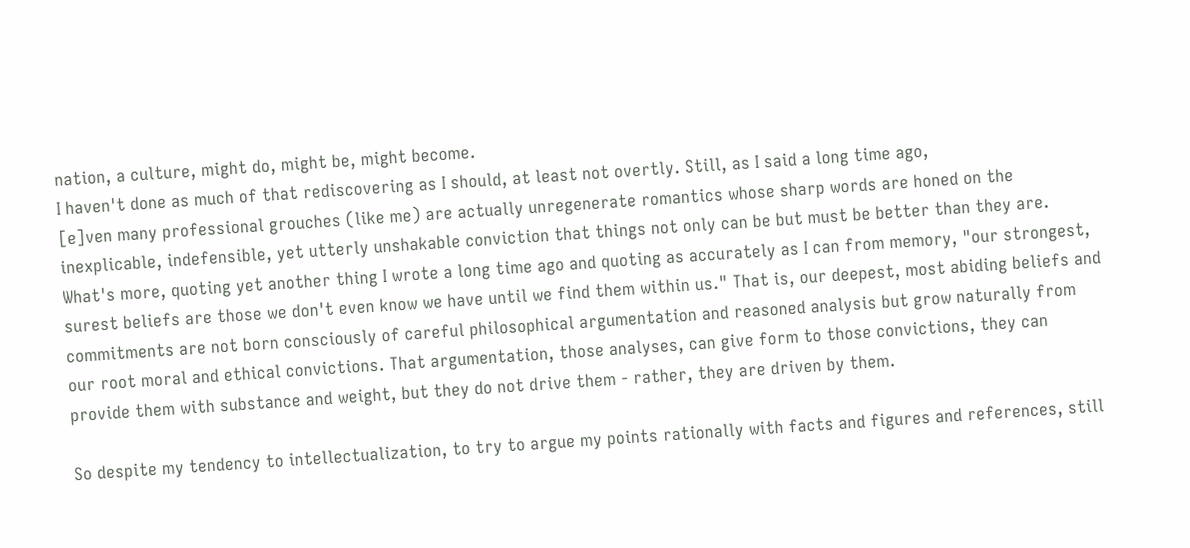nation, a culture, might do, might be, might become.
I haven't done as much of that rediscovering as I should, at least not overtly. Still, as I said a long time ago,
[e]ven many professional grouches (like me) are actually unregenerate romantics whose sharp words are honed on the inexplicable, indefensible, yet utterly unshakable conviction that things not only can be but must be better than they are.
What's more, quoting yet another thing I wrote a long time ago and quoting as accurately as I can from memory, "our strongest, surest beliefs are those we don't even know we have until we find them within us." That is, our deepest, most abiding beliefs and commitments are not born consciously of careful philosophical argumentation and reasoned analysis but grow naturally from our root moral and ethical convictions. That argumentation, those analyses, can give form to those convictions, they can provide them with substance and weight, but they do not drive them - rather, they are driven by them.

So despite my tendency to intellectualization, to try to argue my points rationally with facts and figures and references, still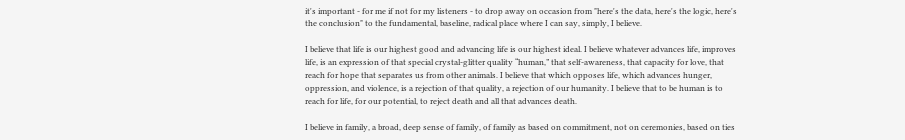it's important - for me if not for my listeners - to drop away on occasion from "here's the data, here's the logic, here's the conclusion" to the fundamental, baseline, radical place where I can say, simply, I believe.

I believe that life is our highest good and advancing life is our highest ideal. I believe whatever advances life, improves life, is an expression of that special crystal-glitter quality “human,” that self-awareness, that capacity for love, that reach for hope that separates us from other animals. I believe that which opposes life, which advances hunger, oppression, and violence, is a rejection of that quality, a rejection of our humanity. I believe that to be human is to reach for life, for our potential, to reject death and all that advances death.

I believe in family, a broad, deep sense of family, of family as based on commitment, not on ceremonies, based on ties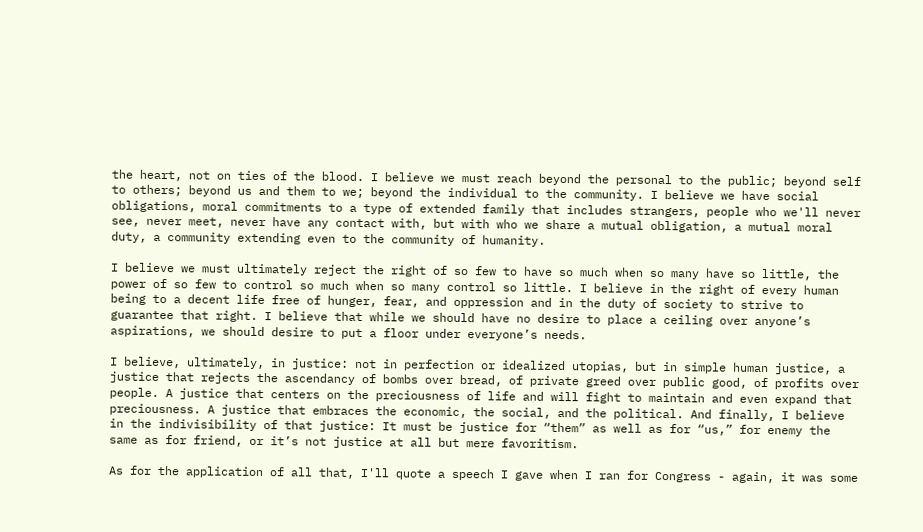the heart, not on ties of the blood. I believe we must reach beyond the personal to the public; beyond self to others; beyond us and them to we; beyond the individual to the community. I believe we have social obligations, moral commitments to a type of extended family that includes strangers, people who we'll never see, never meet, never have any contact with, but with who we share a mutual obligation, a mutual moral duty, a community extending even to the community of humanity.

I believe we must ultimately reject the right of so few to have so much when so many have so little, the power of so few to control so much when so many control so little. I believe in the right of every human being to a decent life free of hunger, fear, and oppression and in the duty of society to strive to guarantee that right. I believe that while we should have no desire to place a ceiling over anyone’s aspirations, we should desire to put a floor under everyone’s needs.

I believe, ultimately, in justice: not in perfection or idealized utopias, but in simple human justice, a justice that rejects the ascendancy of bombs over bread, of private greed over public good, of profits over people. A justice that centers on the preciousness of life and will fight to maintain and even expand that preciousness. A justice that embraces the economic, the social, and the political. And finally, I believe in the indivisibility of that justice: It must be justice for “them” as well as for “us,” for enemy the same as for friend, or it’s not justice at all but mere favoritism.

As for the application of all that, I'll quote a speech I gave when I ran for Congress - again, it was some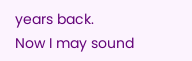years back.
Now I may sound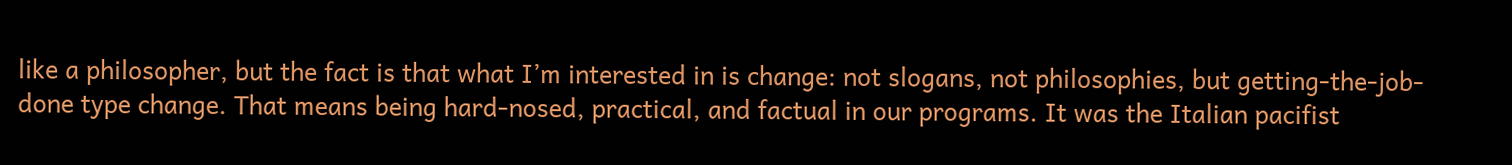like a philosopher, but the fact is that what I’m interested in is change: not slogans, not philosophies, but getting-the-job-done type change. That means being hard-nosed, practical, and factual in our programs. It was the Italian pacifist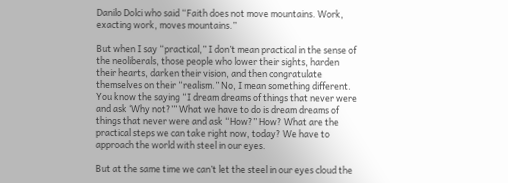Danilo Dolci who said “Faith does not move mountains. Work, exacting work, moves mountains.”

But when I say “practical,” I don’t mean practical in the sense of the neoliberals, those people who lower their sights, harden their hearts, darken their vision, and then congratulate themselves on their “realism.” No, I mean something different. You know the saying “I dream dreams of things that never were and ask ‘Why not?’” What we have to do is dream dreams of things that never were and ask “How?” How? What are the practical steps we can take right now, today? We have to approach the world with steel in our eyes.

But at the same time we can’t let the steel in our eyes cloud the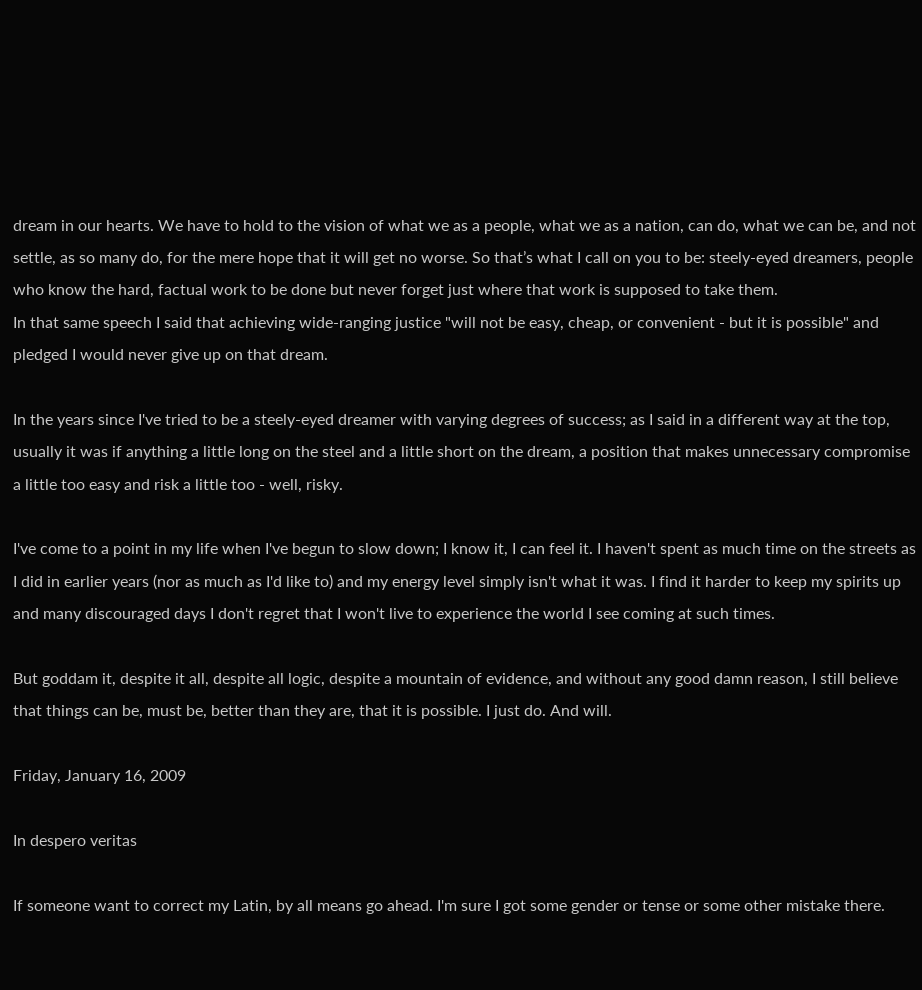dream in our hearts. We have to hold to the vision of what we as a people, what we as a nation, can do, what we can be, and not settle, as so many do, for the mere hope that it will get no worse. So that’s what I call on you to be: steely-eyed dreamers, people who know the hard, factual work to be done but never forget just where that work is supposed to take them.
In that same speech I said that achieving wide-ranging justice "will not be easy, cheap, or convenient - but it is possible" and pledged I would never give up on that dream.

In the years since I've tried to be a steely-eyed dreamer with varying degrees of success; as I said in a different way at the top, usually it was if anything a little long on the steel and a little short on the dream, a position that makes unnecessary compromise a little too easy and risk a little too - well, risky.

I've come to a point in my life when I've begun to slow down; I know it, I can feel it. I haven't spent as much time on the streets as I did in earlier years (nor as much as I'd like to) and my energy level simply isn't what it was. I find it harder to keep my spirits up and many discouraged days I don't regret that I won't live to experience the world I see coming at such times.

But goddam it, despite it all, despite all logic, despite a mountain of evidence, and without any good damn reason, I still believe that things can be, must be, better than they are, that it is possible. I just do. And will.

Friday, January 16, 2009

In despero veritas

If someone want to correct my Latin, by all means go ahead. I'm sure I got some gender or tense or some other mistake there.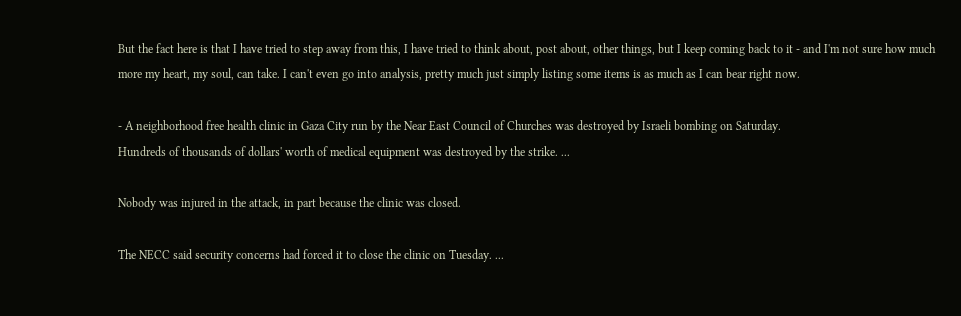But the fact here is that I have tried to step away from this, I have tried to think about, post about, other things, but I keep coming back to it - and I'm not sure how much more my heart, my soul, can take. I can't even go into analysis, pretty much just simply listing some items is as much as I can bear right now.

- A neighborhood free health clinic in Gaza City run by the Near East Council of Churches was destroyed by Israeli bombing on Saturday.
Hundreds of thousands of dollars' worth of medical equipment was destroyed by the strike. ...

Nobody was injured in the attack, in part because the clinic was closed.

The NECC said security concerns had forced it to close the clinic on Tuesday. ...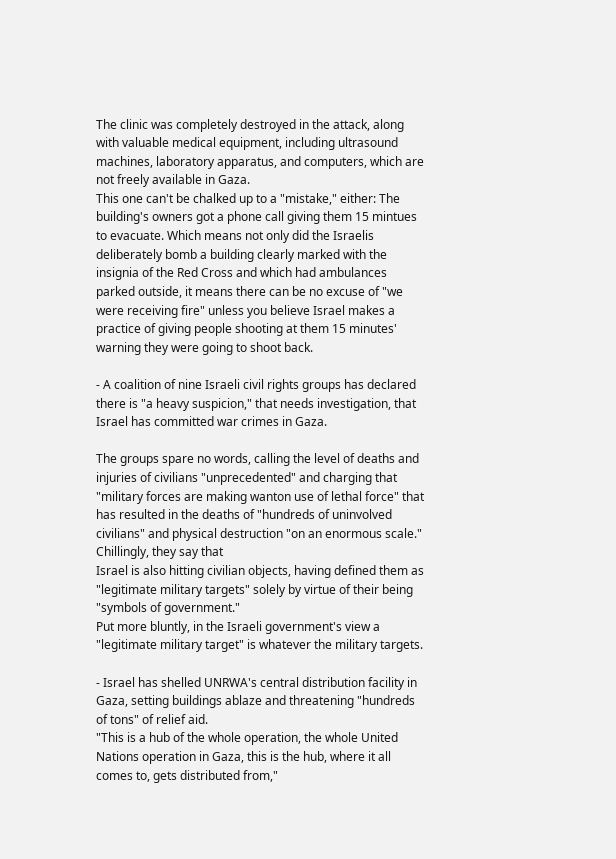The clinic was completely destroyed in the attack, along with valuable medical equipment, including ultrasound machines, laboratory apparatus, and computers, which are not freely available in Gaza.
This one can't be chalked up to a "mistake," either: The building's owners got a phone call giving them 15 mintues to evacuate. Which means not only did the Israelis deliberately bomb a building clearly marked with the insignia of the Red Cross and which had ambulances parked outside, it means there can be no excuse of "we were receiving fire" unless you believe Israel makes a practice of giving people shooting at them 15 minutes' warning they were going to shoot back.

- A coalition of nine Israeli civil rights groups has declared there is "a heavy suspicion," that needs investigation, that Israel has committed war crimes in Gaza.

The groups spare no words, calling the level of deaths and injuries of civilians "unprecedented" and charging that "military forces are making wanton use of lethal force" that has resulted in the deaths of "hundreds of uninvolved civilians" and physical destruction "on an enormous scale." Chillingly, they say that
Israel is also hitting civilian objects, having defined them as "legitimate military targets" solely by virtue of their being "symbols of government."
Put more bluntly, in the Israeli government's view a "legitimate military target" is whatever the military targets.

- Israel has shelled UNRWA's central distribution facility in Gaza, setting buildings ablaze and threatening "hundreds of tons" of relief aid.
"This is a hub of the whole operation, the whole United Nations operation in Gaza, this is the hub, where it all comes to, gets distributed from,"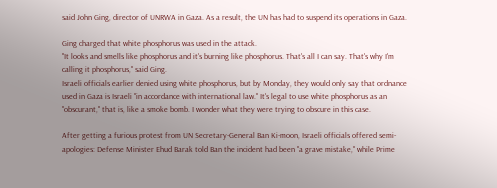said John Ging, director of UNRWA in Gaza. As a result, the UN has had to suspend its operations in Gaza.

Ging charged that white phosphorus was used in the attack.
"It looks and smells like phosphorus and it's burning like phosphorus. That's all I can say. That's why I'm calling it phosphorus," said Ging.
Israeli officials earlier denied using white phosphorus, but by Monday, they would only say that ordnance used in Gaza is Israeli "in accordance with international law." It's legal to use white phosphorus as an "obscurant," that is, like a smoke bomb. I wonder what they were trying to obscure in this case.

After getting a furious protest from UN Secretary-General Ban Ki-moon, Israeli officials offered semi-apologies: Defense Minister Ehud Barak told Ban the incident had been "a grave mistake," while Prime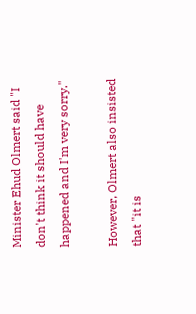Minister Ehud Olmert said "I don't think it should have happened and I'm very sorry."

However, Olmert also insisted that "it is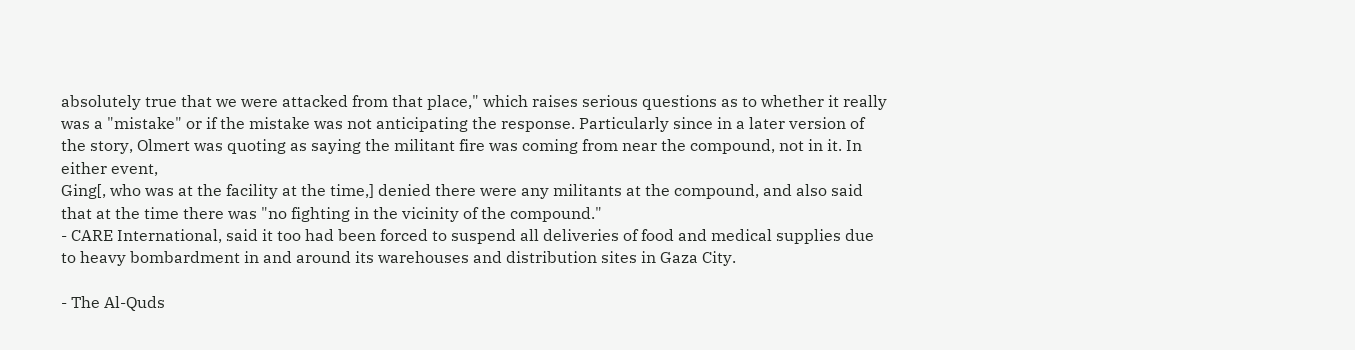absolutely true that we were attacked from that place," which raises serious questions as to whether it really was a "mistake" or if the mistake was not anticipating the response. Particularly since in a later version of the story, Olmert was quoting as saying the militant fire was coming from near the compound, not in it. In either event,
Ging[, who was at the facility at the time,] denied there were any militants at the compound, and also said that at the time there was "no fighting in the vicinity of the compound."
- CARE International, said it too had been forced to suspend all deliveries of food and medical supplies due to heavy bombardment in and around its warehouses and distribution sites in Gaza City.

- The Al-Quds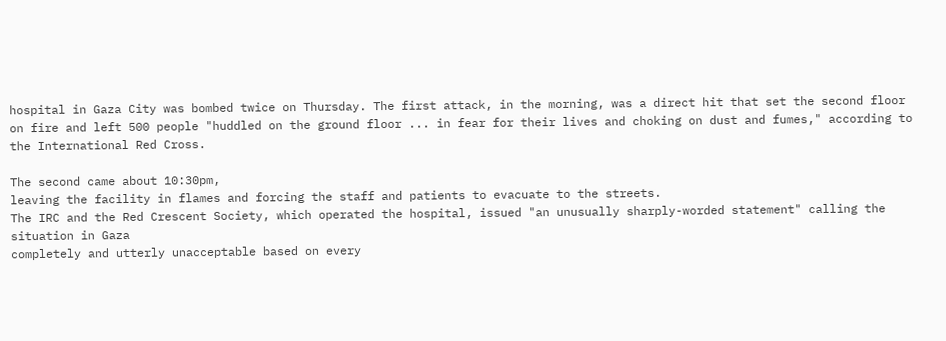hospital in Gaza City was bombed twice on Thursday. The first attack, in the morning, was a direct hit that set the second floor on fire and left 500 people "huddled on the ground floor ... in fear for their lives and choking on dust and fumes," according to the International Red Cross.

The second came about 10:30pm,
leaving the facility in flames and forcing the staff and patients to evacuate to the streets.
The IRC and the Red Crescent Society, which operated the hospital, issued "an unusually sharply-worded statement" calling the situation in Gaza
completely and utterly unacceptable based on every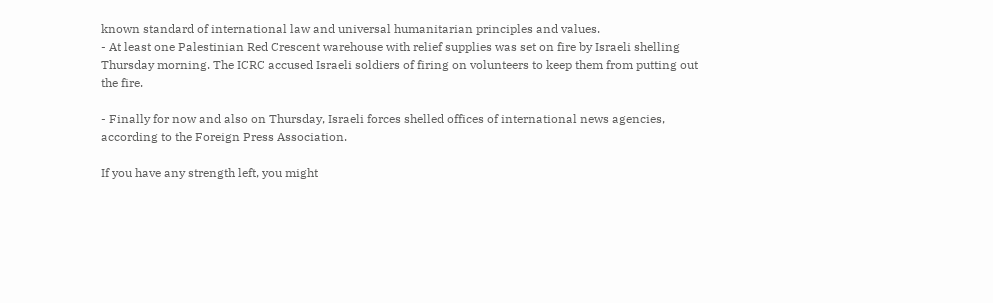known standard of international law and universal humanitarian principles and values.
- At least one Palestinian Red Crescent warehouse with relief supplies was set on fire by Israeli shelling Thursday morning. The ICRC accused Israeli soldiers of firing on volunteers to keep them from putting out the fire.

- Finally for now and also on Thursday, Israeli forces shelled offices of international news agencies, according to the Foreign Press Association.

If you have any strength left, you might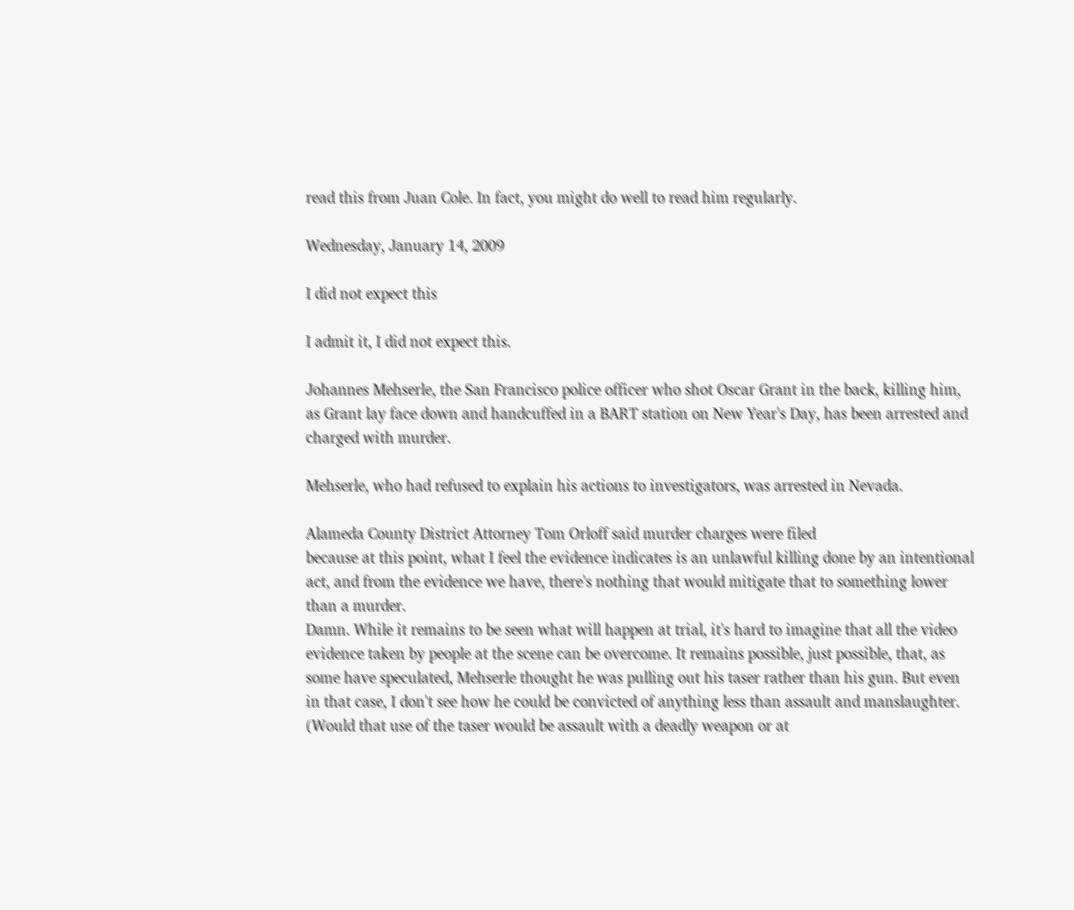read this from Juan Cole. In fact, you might do well to read him regularly.

Wednesday, January 14, 2009

I did not expect this

I admit it, I did not expect this.

Johannes Mehserle, the San Francisco police officer who shot Oscar Grant in the back, killing him, as Grant lay face down and handcuffed in a BART station on New Year's Day, has been arrested and charged with murder.

Mehserle, who had refused to explain his actions to investigators, was arrested in Nevada.

Alameda County District Attorney Tom Orloff said murder charges were filed
because at this point, what I feel the evidence indicates is an unlawful killing done by an intentional act, and from the evidence we have, there's nothing that would mitigate that to something lower than a murder.
Damn. While it remains to be seen what will happen at trial, it's hard to imagine that all the video evidence taken by people at the scene can be overcome. It remains possible, just possible, that, as some have speculated, Mehserle thought he was pulling out his taser rather than his gun. But even in that case, I don't see how he could be convicted of anything less than assault and manslaughter. (Would that use of the taser would be assault with a deadly weapon or at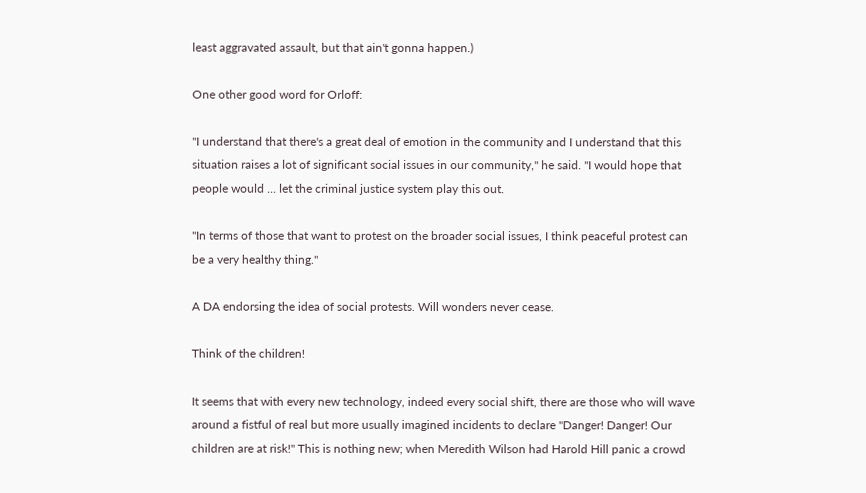least aggravated assault, but that ain't gonna happen.)

One other good word for Orloff:

"I understand that there's a great deal of emotion in the community and I understand that this situation raises a lot of significant social issues in our community," he said. "I would hope that people would ... let the criminal justice system play this out.

"In terms of those that want to protest on the broader social issues, I think peaceful protest can be a very healthy thing."

A DA endorsing the idea of social protests. Will wonders never cease.

Think of the children!

It seems that with every new technology, indeed every social shift, there are those who will wave around a fistful of real but more usually imagined incidents to declare "Danger! Danger! Our children are at risk!" This is nothing new; when Meredith Wilson had Harold Hill panic a crowd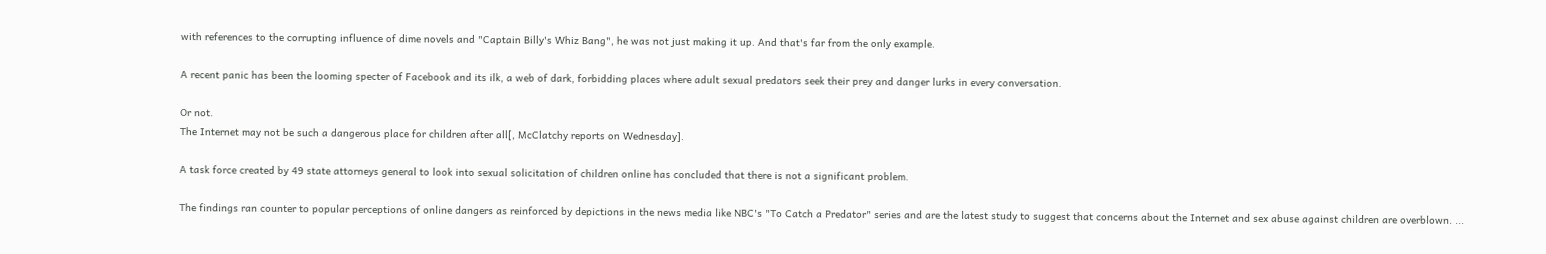with references to the corrupting influence of dime novels and "Captain Billy's Whiz Bang", he was not just making it up. And that's far from the only example.

A recent panic has been the looming specter of Facebook and its ilk, a web of dark, forbidding places where adult sexual predators seek their prey and danger lurks in every conversation.

Or not.
The Internet may not be such a dangerous place for children after all[, McClatchy reports on Wednesday].

A task force created by 49 state attorneys general to look into sexual solicitation of children online has concluded that there is not a significant problem.

The findings ran counter to popular perceptions of online dangers as reinforced by depictions in the news media like NBC's "To Catch a Predator" series and are the latest study to suggest that concerns about the Internet and sex abuse against children are overblown. ...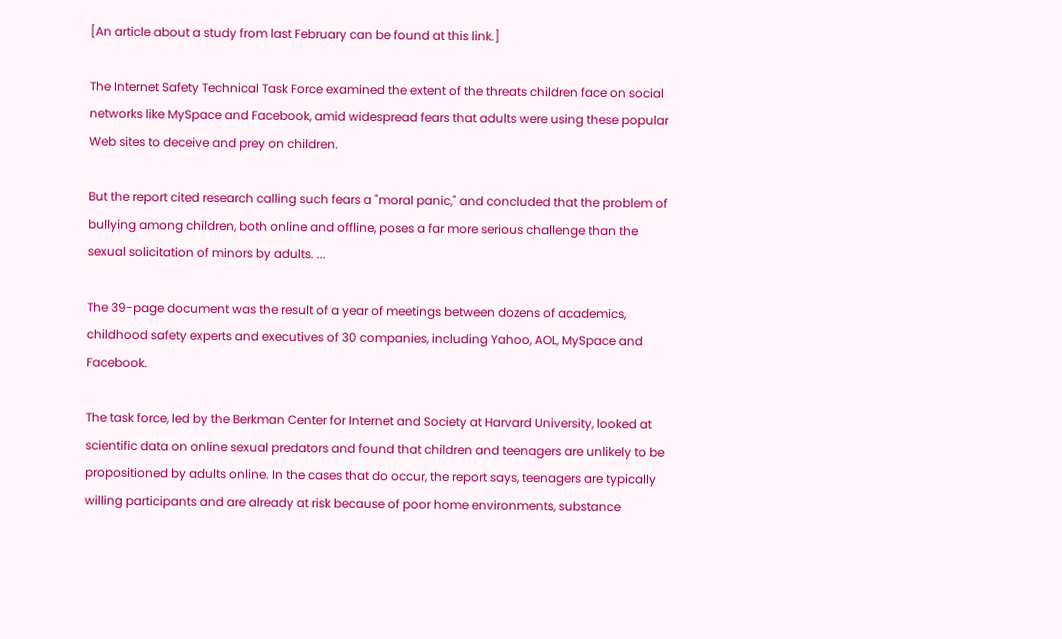[An article about a study from last February can be found at this link.]

The Internet Safety Technical Task Force examined the extent of the threats children face on social networks like MySpace and Facebook, amid widespread fears that adults were using these popular Web sites to deceive and prey on children.

But the report cited research calling such fears a "moral panic," and concluded that the problem of bullying among children, both online and offline, poses a far more serious challenge than the sexual solicitation of minors by adults. ...

The 39-page document was the result of a year of meetings between dozens of academics, childhood safety experts and executives of 30 companies, including Yahoo, AOL, MySpace and Facebook.

The task force, led by the Berkman Center for Internet and Society at Harvard University, looked at scientific data on online sexual predators and found that children and teenagers are unlikely to be propositioned by adults online. In the cases that do occur, the report says, teenagers are typically willing participants and are already at risk because of poor home environments, substance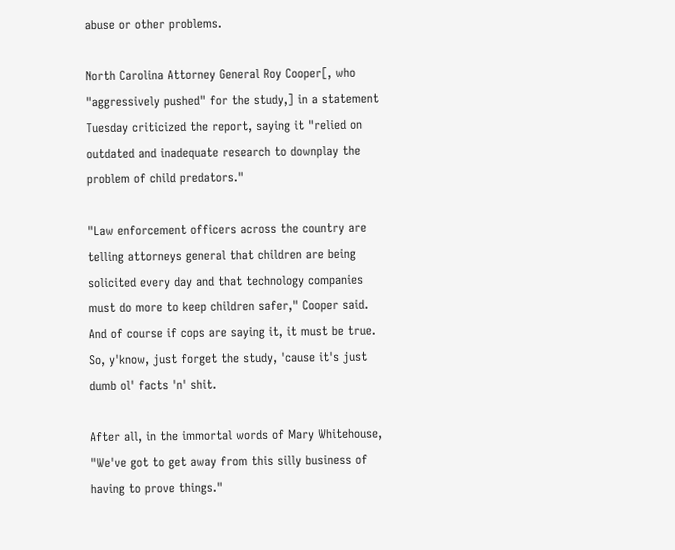abuse or other problems.

North Carolina Attorney General Roy Cooper[, who "aggressively pushed" for the study,] in a statement Tuesday criticized the report, saying it "relied on outdated and inadequate research to downplay the problem of child predators."

"Law enforcement officers across the country are telling attorneys general that children are being solicited every day and that technology companies must do more to keep children safer," Cooper said.
And of course if cops are saying it, it must be true. So, y'know, just forget the study, 'cause it's just dumb ol' facts 'n' shit.

After all, in the immortal words of Mary Whitehouse, "We've got to get away from this silly business of having to prove things."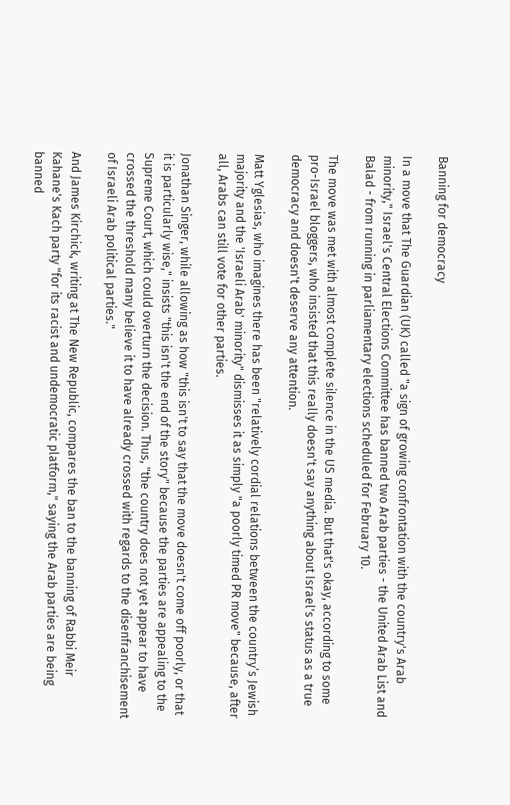Banning for democracy

In a move that The Guardian (UK) called "a sign of growing confrontation with the country's Arab minority," Israel's Central Elections Committee has banned two Arab parties - the United Arab List and Balad - from running in parliamentary elections scheduled for February 10.

The move was met with almost complete silence in the US media. But that's okay, according to some pro-Israel bloggers, who insisted that this really doesn't say anything about Israel's status as a true democracy and doesn't deserve any attention.

Matt Yglesias, who imagines there has been "relatively cordial relations between the country’s Jewish majority and the 'Israeli Arab' minority" dismisses it as simply "a poorly timed PR move" because, after all, Arabs can still vote for other parties.

Jonathan Singer, while allowing as how "this isn't to say that the move doesn't come off poorly, or that it is particularly wise," insists "this isn't the end of the story" because the parties are appealing to the Supreme Court, which could overturn the decision. Thus, "the country does not yet appear to have crossed the threshold many believe it to have already crossed with regards to the disenfranchisement of Israeli Arab political parties."

And James Kirchick, writing at The New Republic, compares the ban to the banning of Rabbi Meir Kahane's Kach party "for its racist and undemocratic platform," saying the Arab parties are being banned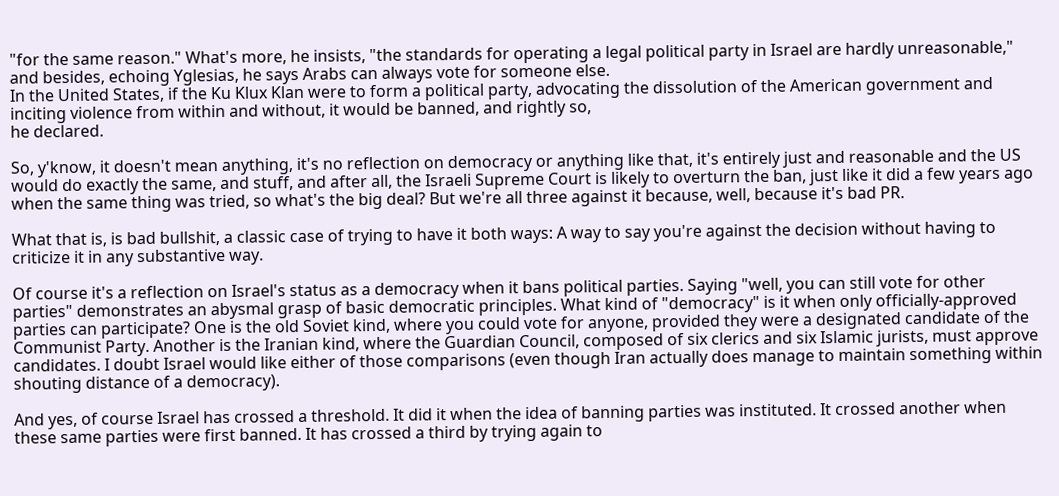"for the same reason." What's more, he insists, "the standards for operating a legal political party in Israel are hardly unreasonable," and besides, echoing Yglesias, he says Arabs can always vote for someone else.
In the United States, if the Ku Klux Klan were to form a political party, advocating the dissolution of the American government and inciting violence from within and without, it would be banned, and rightly so,
he declared.

So, y'know, it doesn't mean anything, it's no reflection on democracy or anything like that, it's entirely just and reasonable and the US would do exactly the same, and stuff, and after all, the Israeli Supreme Court is likely to overturn the ban, just like it did a few years ago when the same thing was tried, so what's the big deal? But we're all three against it because, well, because it's bad PR.

What that is, is bad bullshit, a classic case of trying to have it both ways: A way to say you're against the decision without having to criticize it in any substantive way.

Of course it's a reflection on Israel's status as a democracy when it bans political parties. Saying "well, you can still vote for other parties" demonstrates an abysmal grasp of basic democratic principles. What kind of "democracy" is it when only officially-approved parties can participate? One is the old Soviet kind, where you could vote for anyone, provided they were a designated candidate of the Communist Party. Another is the Iranian kind, where the Guardian Council, composed of six clerics and six Islamic jurists, must approve candidates. I doubt Israel would like either of those comparisons (even though Iran actually does manage to maintain something within shouting distance of a democracy).

And yes, of course Israel has crossed a threshold. It did it when the idea of banning parties was instituted. It crossed another when these same parties were first banned. It has crossed a third by trying again to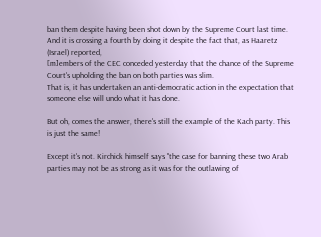ban them despite having been shot down by the Supreme Court last time. And it is crossing a fourth by doing it despite the fact that, as Haaretz (Israel) reported,
[m]embers of the CEC conceded yesterday that the chance of the Supreme Court's upholding the ban on both parties was slim.
That is, it has undertaken an anti-democratic action in the expectation that someone else will undo what it has done.

But oh, comes the answer, there's still the example of the Kach party. This is just the same!

Except it's not. Kirchick himself says "the case for banning these two Arab parties may not be as strong as it was for the outlawing of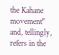the Kahane movement" and, tellingly, refers in the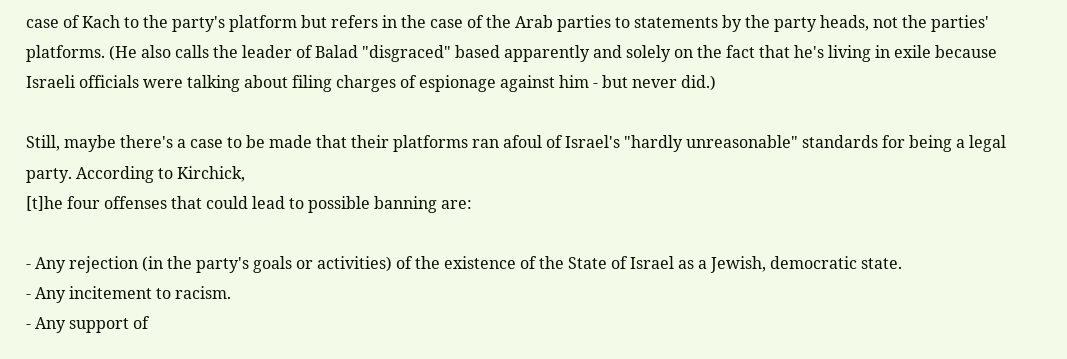case of Kach to the party's platform but refers in the case of the Arab parties to statements by the party heads, not the parties' platforms. (He also calls the leader of Balad "disgraced" based apparently and solely on the fact that he's living in exile because Israeli officials were talking about filing charges of espionage against him - but never did.)

Still, maybe there's a case to be made that their platforms ran afoul of Israel's "hardly unreasonable" standards for being a legal party. According to Kirchick,
[t]he four offenses that could lead to possible banning are:

- Any rejection (in the party's goals or activities) of the existence of the State of Israel as a Jewish, democratic state.
- Any incitement to racism.
- Any support of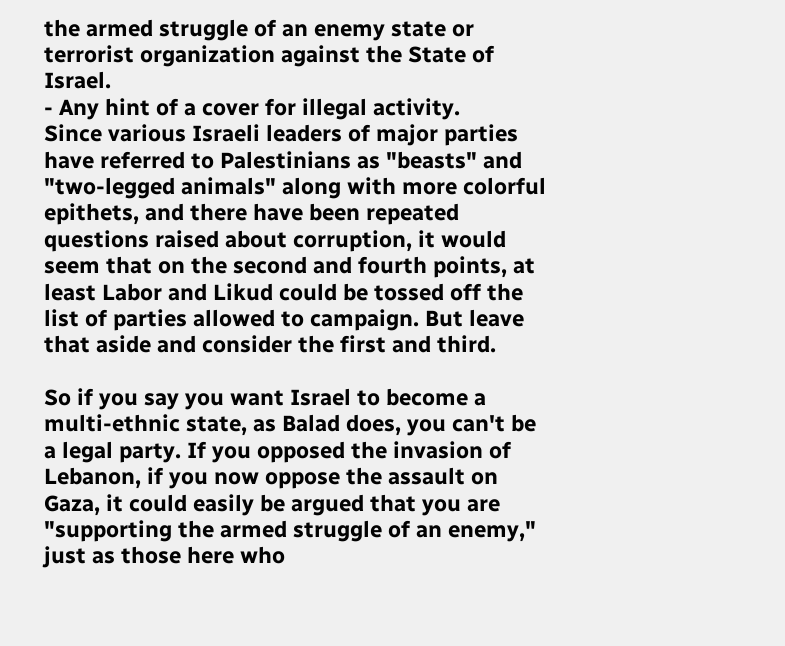the armed struggle of an enemy state or terrorist organization against the State of Israel.
- Any hint of a cover for illegal activity.
Since various Israeli leaders of major parties have referred to Palestinians as "beasts" and "two-legged animals" along with more colorful epithets, and there have been repeated questions raised about corruption, it would seem that on the second and fourth points, at least Labor and Likud could be tossed off the list of parties allowed to campaign. But leave that aside and consider the first and third.

So if you say you want Israel to become a multi-ethnic state, as Balad does, you can't be a legal party. If you opposed the invasion of Lebanon, if you now oppose the assault on Gaza, it could easily be argued that you are "supporting the armed struggle of an enemy," just as those here who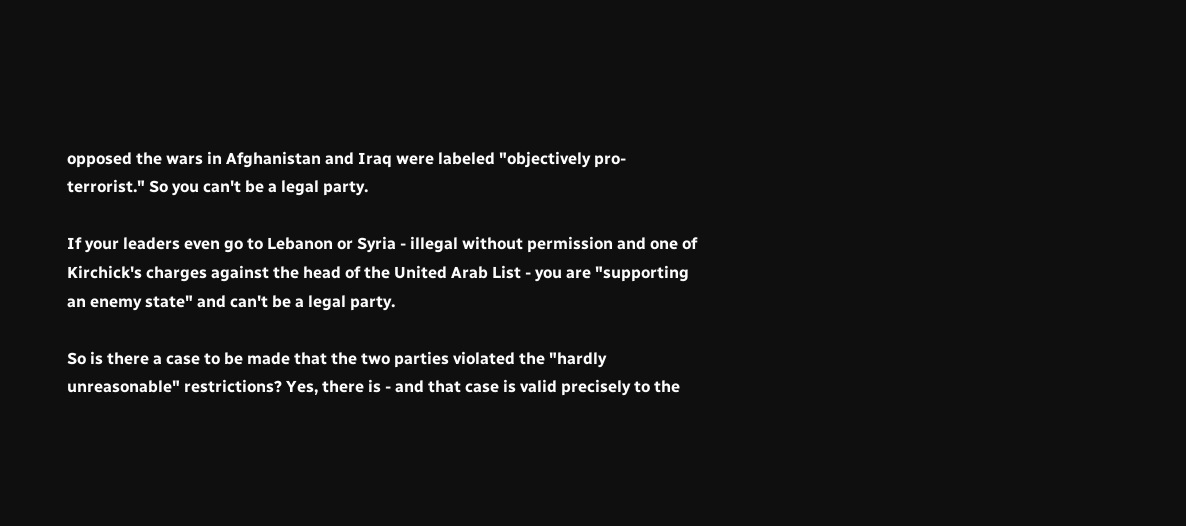opposed the wars in Afghanistan and Iraq were labeled "objectively pro-terrorist." So you can't be a legal party.

If your leaders even go to Lebanon or Syria - illegal without permission and one of Kirchick's charges against the head of the United Arab List - you are "supporting an enemy state" and can't be a legal party.

So is there a case to be made that the two parties violated the "hardly unreasonable" restrictions? Yes, there is - and that case is valid precisely to the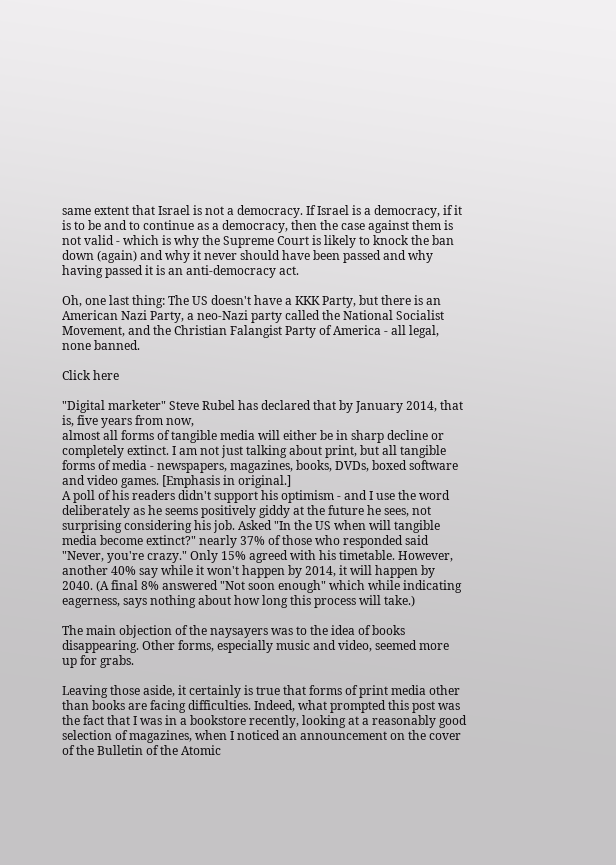same extent that Israel is not a democracy. If Israel is a democracy, if it is to be and to continue as a democracy, then the case against them is not valid - which is why the Supreme Court is likely to knock the ban down (again) and why it never should have been passed and why having passed it is an anti-democracy act.

Oh, one last thing: The US doesn't have a KKK Party, but there is an American Nazi Party, a neo-Nazi party called the National Socialist Movement, and the Christian Falangist Party of America - all legal, none banned.

Click here

"Digital marketer" Steve Rubel has declared that by January 2014, that is, five years from now,
almost all forms of tangible media will either be in sharp decline or completely extinct. I am not just talking about print, but all tangible forms of media - newspapers, magazines, books, DVDs, boxed software and video games. [Emphasis in original.]
A poll of his readers didn't support his optimism - and I use the word deliberately as he seems positively giddy at the future he sees, not surprising considering his job. Asked "In the US when will tangible media become extinct?" nearly 37% of those who responded said "Never, you're crazy." Only 15% agreed with his timetable. However, another 40% say while it won't happen by 2014, it will happen by 2040. (A final 8% answered "Not soon enough" which while indicating eagerness, says nothing about how long this process will take.)

The main objection of the naysayers was to the idea of books disappearing. Other forms, especially music and video, seemed more up for grabs.

Leaving those aside, it certainly is true that forms of print media other than books are facing difficulties. Indeed, what prompted this post was the fact that I was in a bookstore recently, looking at a reasonably good selection of magazines, when I noticed an announcement on the cover of the Bulletin of the Atomic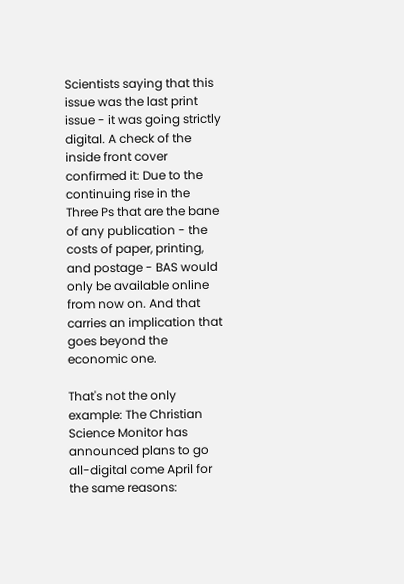Scientists saying that this issue was the last print issue - it was going strictly digital. A check of the inside front cover confirmed it: Due to the continuing rise in the Three Ps that are the bane of any publication - the costs of paper, printing, and postage - BAS would only be available online from now on. And that carries an implication that goes beyond the economic one.

That's not the only example: The Christian Science Monitor has announced plans to go all-digital come April for the same reasons: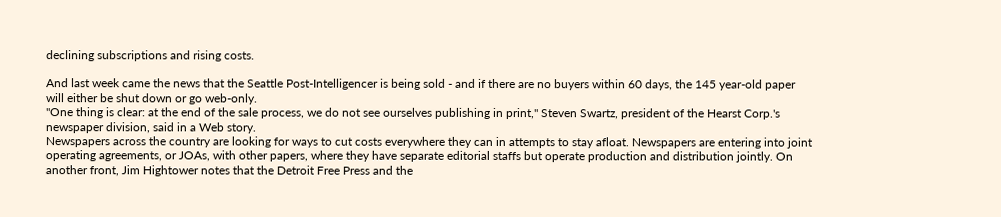declining subscriptions and rising costs.

And last week came the news that the Seattle Post-Intelligencer is being sold - and if there are no buyers within 60 days, the 145 year-old paper will either be shut down or go web-only.
"One thing is clear: at the end of the sale process, we do not see ourselves publishing in print," Steven Swartz, president of the Hearst Corp.'s newspaper division, said in a Web story.
Newspapers across the country are looking for ways to cut costs everywhere they can in attempts to stay afloat. Newspapers are entering into joint operating agreements, or JOAs, with other papers, where they have separate editorial staffs but operate production and distribution jointly. On another front, Jim Hightower notes that the Detroit Free Press and the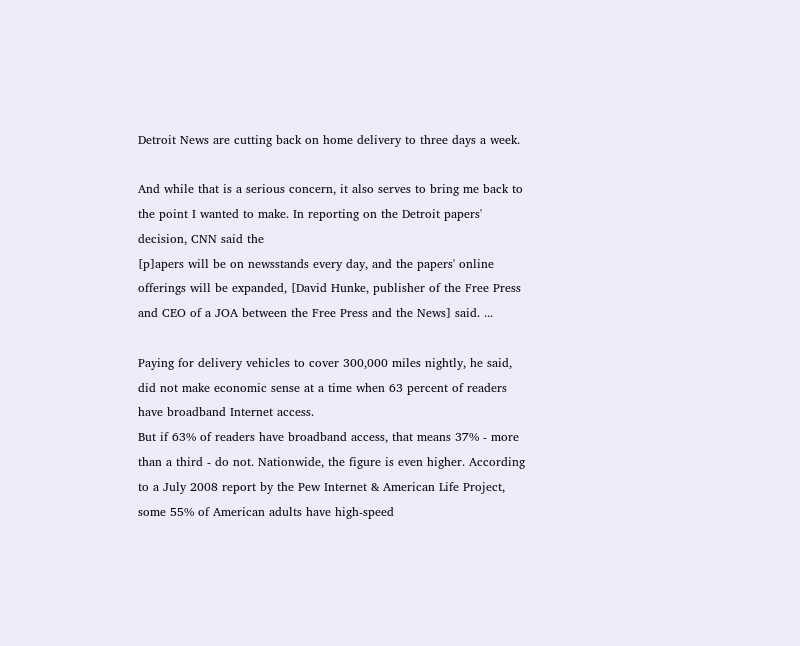Detroit News are cutting back on home delivery to three days a week.

And while that is a serious concern, it also serves to bring me back to the point I wanted to make. In reporting on the Detroit papers' decision, CNN said the
[p]apers will be on newsstands every day, and the papers' online offerings will be expanded, [David Hunke, publisher of the Free Press and CEO of a JOA between the Free Press and the News] said. ...

Paying for delivery vehicles to cover 300,000 miles nightly, he said, did not make economic sense at a time when 63 percent of readers have broadband Internet access.
But if 63% of readers have broadband access, that means 37% - more than a third - do not. Nationwide, the figure is even higher. According to a July 2008 report by the Pew Internet & American Life Project, some 55% of American adults have high-speed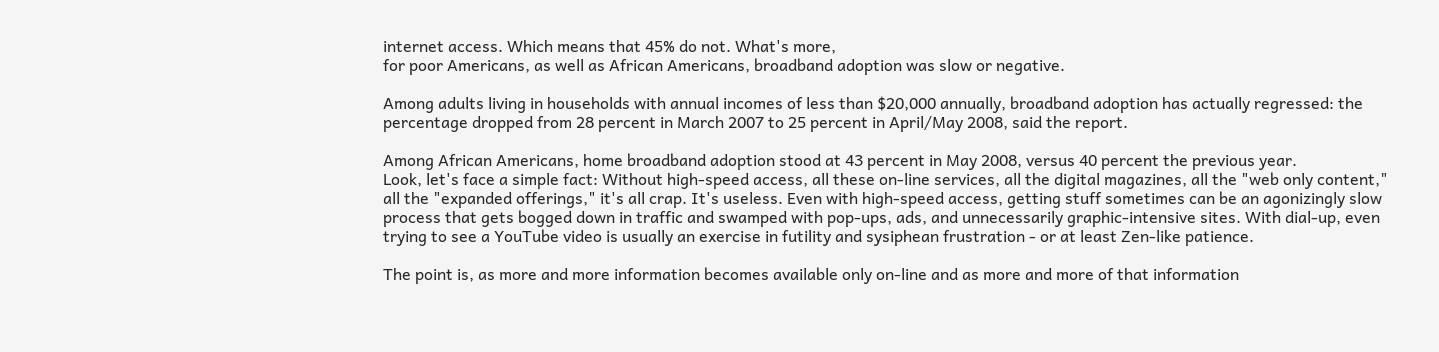internet access. Which means that 45% do not. What's more,
for poor Americans, as well as African Americans, broadband adoption was slow or negative.

Among adults living in households with annual incomes of less than $20,000 annually, broadband adoption has actually regressed: the percentage dropped from 28 percent in March 2007 to 25 percent in April/May 2008, said the report.

Among African Americans, home broadband adoption stood at 43 percent in May 2008, versus 40 percent the previous year.
Look, let's face a simple fact: Without high-speed access, all these on-line services, all the digital magazines, all the "web only content," all the "expanded offerings," it's all crap. It's useless. Even with high-speed access, getting stuff sometimes can be an agonizingly slow process that gets bogged down in traffic and swamped with pop-ups, ads, and unnecessarily graphic-intensive sites. With dial-up, even trying to see a YouTube video is usually an exercise in futility and sysiphean frustration - or at least Zen-like patience.

The point is, as more and more information becomes available only on-line and as more and more of that information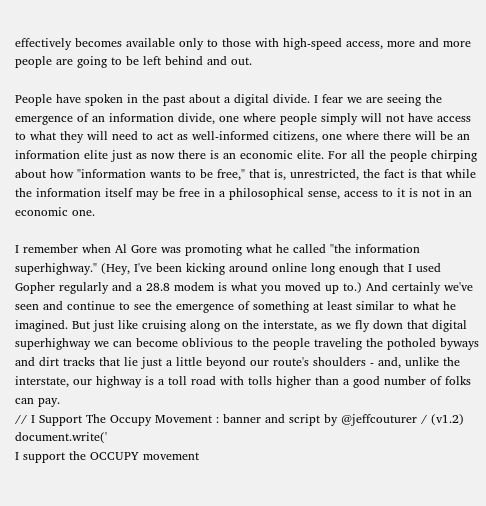effectively becomes available only to those with high-speed access, more and more people are going to be left behind and out.

People have spoken in the past about a digital divide. I fear we are seeing the emergence of an information divide, one where people simply will not have access to what they will need to act as well-informed citizens, one where there will be an information elite just as now there is an economic elite. For all the people chirping about how "information wants to be free," that is, unrestricted, the fact is that while the information itself may be free in a philosophical sense, access to it is not in an economic one.

I remember when Al Gore was promoting what he called "the information superhighway." (Hey, I've been kicking around online long enough that I used Gopher regularly and a 28.8 modem is what you moved up to.) And certainly we've seen and continue to see the emergence of something at least similar to what he imagined. But just like cruising along on the interstate, as we fly down that digital superhighway we can become oblivious to the people traveling the potholed byways and dirt tracks that lie just a little beyond our route's shoulders - and, unlike the interstate, our highway is a toll road with tolls higher than a good number of folks can pay.
// I Support The Occupy Movement : banner and script by @jeffcouturer / (v1.2) document.write('
I support the OCCUPY movement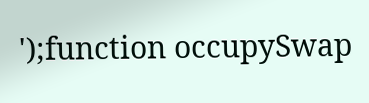');function occupySwap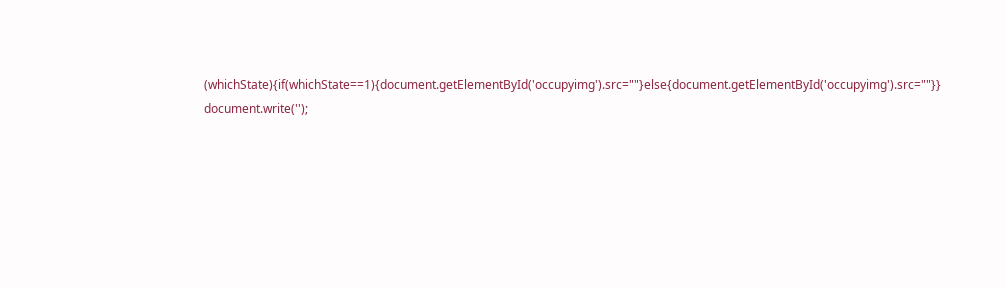(whichState){if(whichState==1){document.getElementById('occupyimg').src=""}else{document.getElementById('occupyimg').src=""}} document.write('');